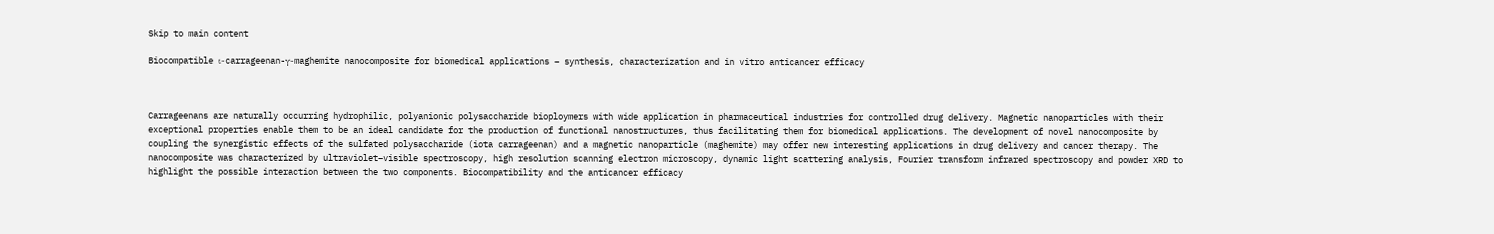Skip to main content

Biocompatible ι-carrageenan-γ-maghemite nanocomposite for biomedical applications – synthesis, characterization and in vitro anticancer efficacy



Carrageenans are naturally occurring hydrophilic, polyanionic polysaccharide bioploymers with wide application in pharmaceutical industries for controlled drug delivery. Magnetic nanoparticles with their exceptional properties enable them to be an ideal candidate for the production of functional nanostructures, thus facilitating them for biomedical applications. The development of novel nanocomposite by coupling the synergistic effects of the sulfated polysaccharide (iota carrageenan) and a magnetic nanoparticle (maghemite) may offer new interesting applications in drug delivery and cancer therapy. The nanocomposite was characterized by ultraviolet–visible spectroscopy, high resolution scanning electron microscopy, dynamic light scattering analysis, Fourier transform infrared spectroscopy and powder XRD to highlight the possible interaction between the two components. Biocompatibility and the anticancer efficacy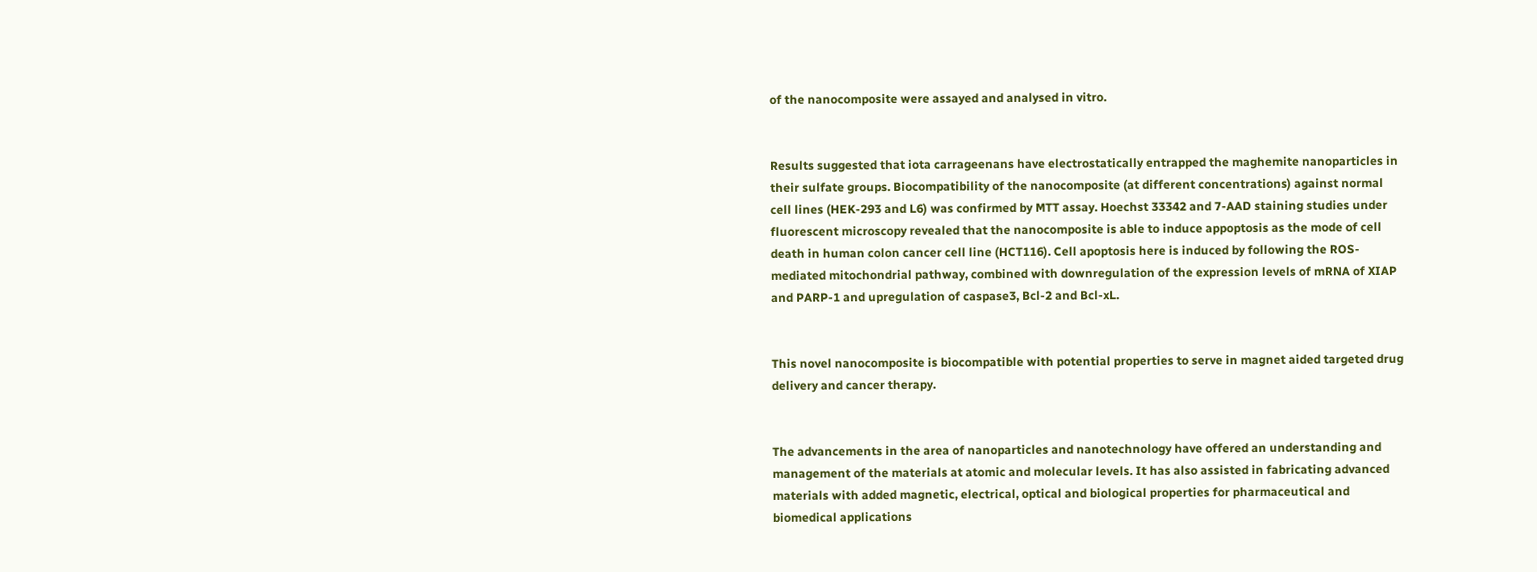of the nanocomposite were assayed and analysed in vitro.


Results suggested that iota carrageenans have electrostatically entrapped the maghemite nanoparticles in their sulfate groups. Biocompatibility of the nanocomposite (at different concentrations) against normal cell lines (HEK-293 and L6) was confirmed by MTT assay. Hoechst 33342 and 7-AAD staining studies under fluorescent microscopy revealed that the nanocomposite is able to induce appoptosis as the mode of cell death in human colon cancer cell line (HCT116). Cell apoptosis here is induced by following the ROS-mediated mitochondrial pathway, combined with downregulation of the expression levels of mRNA of XIAP and PARP-1 and upregulation of caspase3, Bcl-2 and Bcl-xL.


This novel nanocomposite is biocompatible with potential properties to serve in magnet aided targeted drug delivery and cancer therapy.


The advancements in the area of nanoparticles and nanotechnology have offered an understanding and management of the materials at atomic and molecular levels. It has also assisted in fabricating advanced materials with added magnetic, electrical, optical and biological properties for pharmaceutical and biomedical applications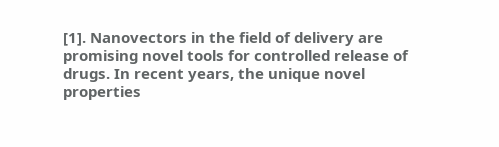[1]. Nanovectors in the field of delivery are promising novel tools for controlled release of drugs. In recent years, the unique novel properties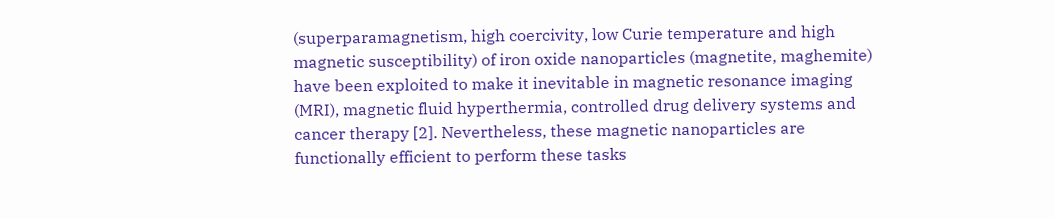(superparamagnetism, high coercivity, low Curie temperature and high magnetic susceptibility) of iron oxide nanoparticles (magnetite, maghemite) have been exploited to make it inevitable in magnetic resonance imaging (MRI), magnetic fluid hyperthermia, controlled drug delivery systems and cancer therapy [2]. Nevertheless, these magnetic nanoparticles are functionally efficient to perform these tasks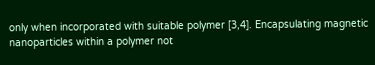only when incorporated with suitable polymer [3,4]. Encapsulating magnetic nanoparticles within a polymer not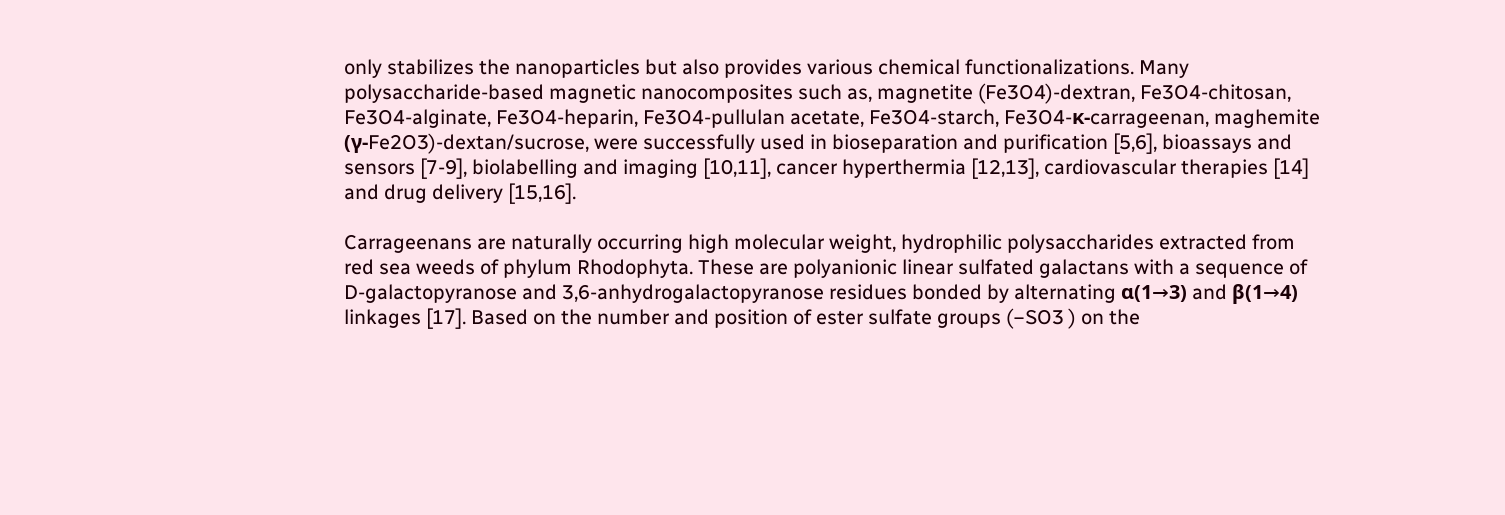only stabilizes the nanoparticles but also provides various chemical functionalizations. Many polysaccharide-based magnetic nanocomposites such as, magnetite (Fe3O4)-dextran, Fe3O4-chitosan, Fe3O4-alginate, Fe3O4-heparin, Fe3O4-pullulan acetate, Fe3O4-starch, Fe3O4-κ-carrageenan, maghemite (γ-Fe2O3)-dextan/sucrose, were successfully used in bioseparation and purification [5,6], bioassays and sensors [7-9], biolabelling and imaging [10,11], cancer hyperthermia [12,13], cardiovascular therapies [14] and drug delivery [15,16].

Carrageenans are naturally occurring high molecular weight, hydrophilic polysaccharides extracted from red sea weeds of phylum Rhodophyta. These are polyanionic linear sulfated galactans with a sequence of D-galactopyranose and 3,6-anhydrogalactopyranose residues bonded by alternating α(1→3) and β(1→4) linkages [17]. Based on the number and position of ester sulfate groups (−SO3 ) on the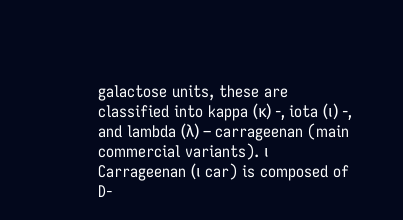galactose units, these are classified into kappa (κ) -, iota (ι) -, and lambda (λ) – carrageenan (main commercial variants). ι Carrageenan (ι car) is composed of D-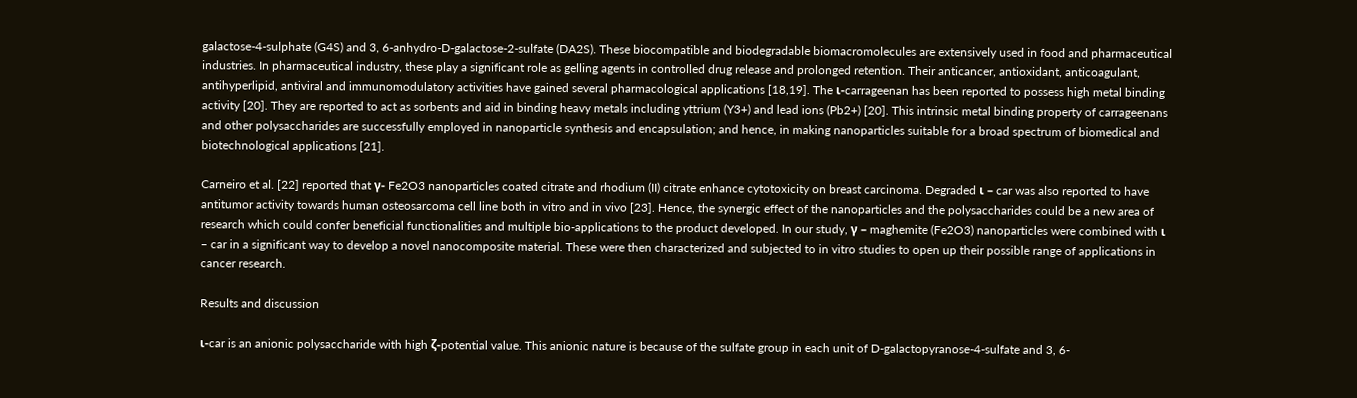galactose-4-sulphate (G4S) and 3, 6-anhydro-D-galactose-2-sulfate (DA2S). These biocompatible and biodegradable biomacromolecules are extensively used in food and pharmaceutical industries. In pharmaceutical industry, these play a significant role as gelling agents in controlled drug release and prolonged retention. Their anticancer, antioxidant, anticoagulant, antihyperlipid, antiviral and immunomodulatory activities have gained several pharmacological applications [18,19]. The ι-carrageenan has been reported to possess high metal binding activity [20]. They are reported to act as sorbents and aid in binding heavy metals including yttrium (Y3+) and lead ions (Pb2+) [20]. This intrinsic metal binding property of carrageenans and other polysaccharides are successfully employed in nanoparticle synthesis and encapsulation; and hence, in making nanoparticles suitable for a broad spectrum of biomedical and biotechnological applications [21].

Carneiro et al. [22] reported that γ- Fe2O3 nanoparticles coated citrate and rhodium (II) citrate enhance cytotoxicity on breast carcinoma. Degraded ι – car was also reported to have antitumor activity towards human osteosarcoma cell line both in vitro and in vivo [23]. Hence, the synergic effect of the nanoparticles and the polysaccharides could be a new area of research which could confer beneficial functionalities and multiple bio-applications to the product developed. In our study, γ – maghemite (Fe2O3) nanoparticles were combined with ι – car in a significant way to develop a novel nanocomposite material. These were then characterized and subjected to in vitro studies to open up their possible range of applications in cancer research.

Results and discussion

ι-car is an anionic polysaccharide with high ζ-potential value. This anionic nature is because of the sulfate group in each unit of D-galactopyranose-4-sulfate and 3, 6-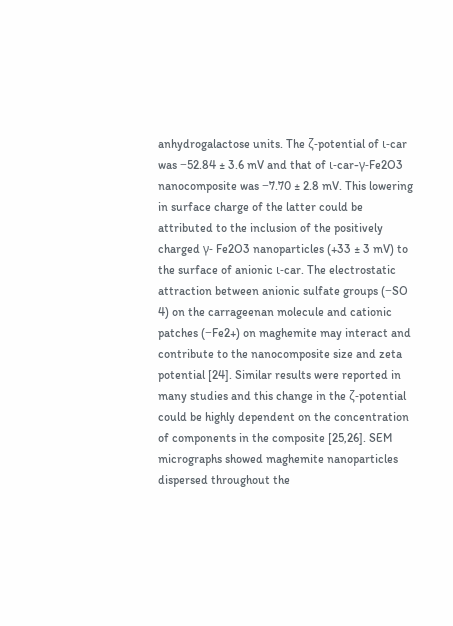anhydrogalactose units. The ζ-potential of ι-car was −52.84 ± 3.6 mV and that of ι-car-γ-Fe2O3 nanocomposite was −7.70 ± 2.8 mV. This lowering in surface charge of the latter could be attributed to the inclusion of the positively charged γ- Fe2O3 nanoparticles (+33 ± 3 mV) to the surface of anionic ι-car. The electrostatic attraction between anionic sulfate groups (−SO 4) on the carrageenan molecule and cationic patches (−Fe2+) on maghemite may interact and contribute to the nanocomposite size and zeta potential [24]. Similar results were reported in many studies and this change in the ζ-potential could be highly dependent on the concentration of components in the composite [25,26]. SEM micrographs showed maghemite nanoparticles dispersed throughout the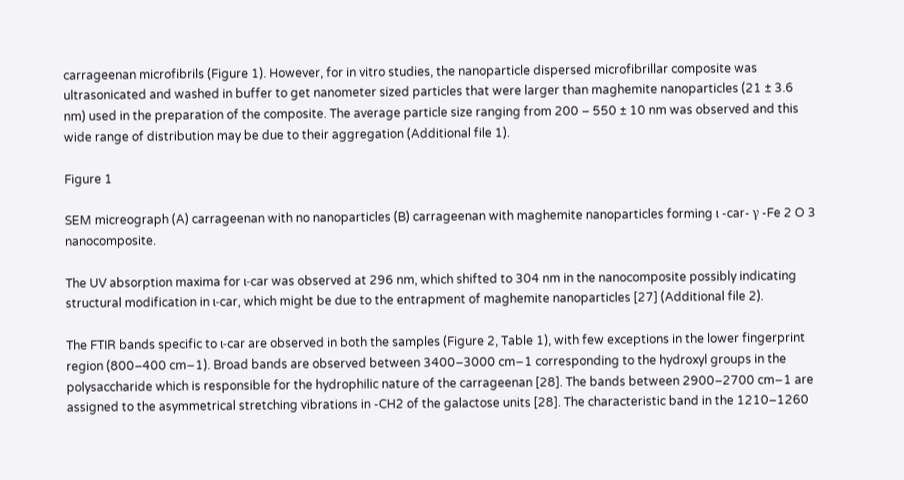carrageenan microfibrils (Figure 1). However, for in vitro studies, the nanoparticle dispersed microfibrillar composite was ultrasonicated and washed in buffer to get nanometer sized particles that were larger than maghemite nanoparticles (21 ± 3.6 nm) used in the preparation of the composite. The average particle size ranging from 200 – 550 ± 10 nm was observed and this wide range of distribution may be due to their aggregation (Additional file 1).

Figure 1

SEM micreograph (A) carrageenan with no nanoparticles (B) carrageenan with maghemite nanoparticles forming ι -car- γ -Fe 2 O 3 nanocomposite.

The UV absorption maxima for ι-car was observed at 296 nm, which shifted to 304 nm in the nanocomposite possibly indicating structural modification in ι-car, which might be due to the entrapment of maghemite nanoparticles [27] (Additional file 2).

The FTIR bands specific to ι-car are observed in both the samples (Figure 2, Table 1), with few exceptions in the lower fingerprint region (800–400 cm−1). Broad bands are observed between 3400–3000 cm−1 corresponding to the hydroxyl groups in the polysaccharide which is responsible for the hydrophilic nature of the carrageenan [28]. The bands between 2900–2700 cm−1 are assigned to the asymmetrical stretching vibrations in -CH2 of the galactose units [28]. The characteristic band in the 1210–1260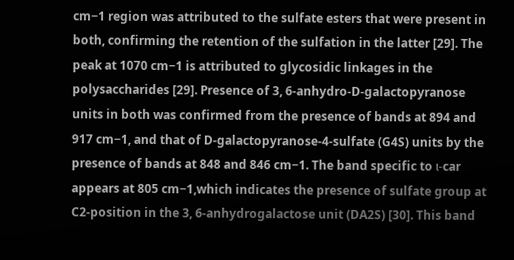cm−1 region was attributed to the sulfate esters that were present in both, confirming the retention of the sulfation in the latter [29]. The peak at 1070 cm−1 is attributed to glycosidic linkages in the polysaccharides [29]. Presence of 3, 6-anhydro-D-galactopyranose units in both was confirmed from the presence of bands at 894 and 917 cm−1, and that of D-galactopyranose-4-sulfate (G4S) units by the presence of bands at 848 and 846 cm−1. The band specific to ι-car appears at 805 cm−1,which indicates the presence of sulfate group at C2-position in the 3, 6-anhydrogalactose unit (DA2S) [30]. This band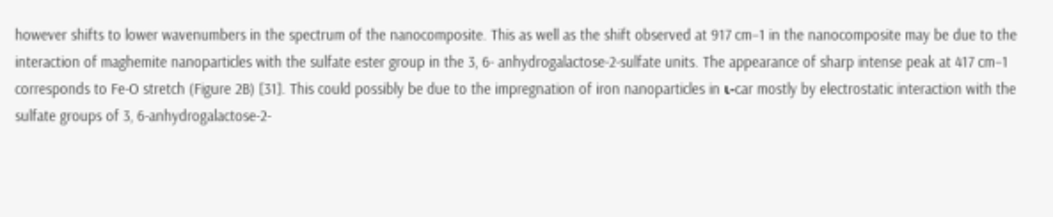however shifts to lower wavenumbers in the spectrum of the nanocomposite. This as well as the shift observed at 917 cm−1 in the nanocomposite may be due to the interaction of maghemite nanoparticles with the sulfate ester group in the 3, 6- anhydrogalactose-2-sulfate units. The appearance of sharp intense peak at 417 cm−1 corresponds to Fe-O stretch (Figure 2B) [31]. This could possibly be due to the impregnation of iron nanoparticles in ι-car mostly by electrostatic interaction with the sulfate groups of 3, 6-anhydrogalactose-2-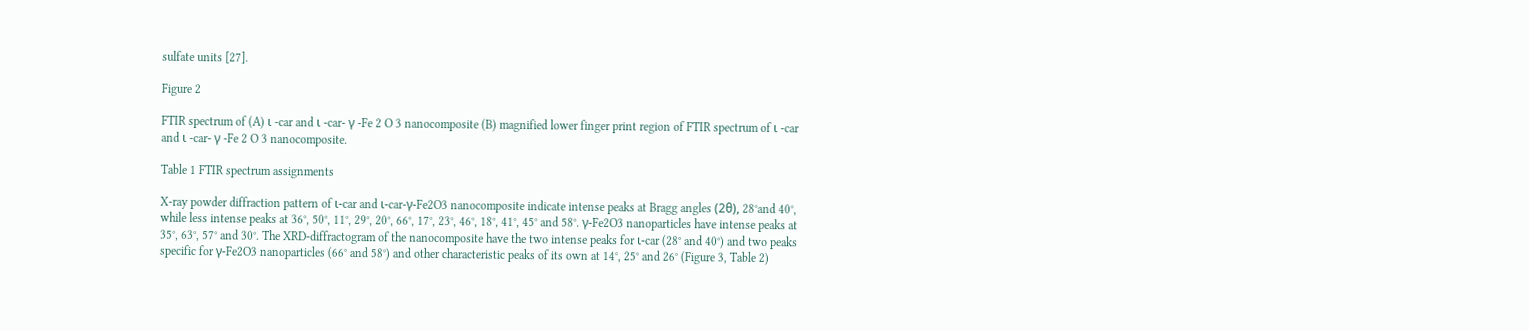sulfate units [27].

Figure 2

FTIR spectrum of (A) ι -car and ι -car- γ -Fe 2 O 3 nanocomposite (B) magnified lower finger print region of FTIR spectrum of ι -car and ι -car- γ -Fe 2 O 3 nanocomposite.

Table 1 FTIR spectrum assignments

X-ray powder diffraction pattern of ι-car and ι-car-γ-Fe2O3 nanocomposite indicate intense peaks at Bragg angles (2θ), 28°and 40°, while less intense peaks at 36°, 50°, 11°, 29°, 20°, 66°, 17°, 23°, 46°, 18°, 41°, 45° and 58°. γ-Fe2O3 nanoparticles have intense peaks at 35°, 63°, 57° and 30°. The XRD-diffractogram of the nanocomposite have the two intense peaks for ι-car (28° and 40°) and two peaks specific for γ-Fe2O3 nanoparticles (66° and 58°) and other characteristic peaks of its own at 14°, 25° and 26° (Figure 3, Table 2)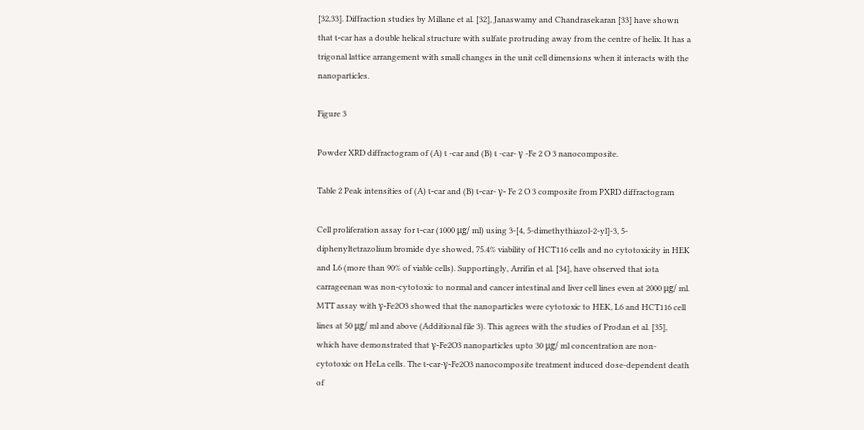[32,33]. Diffraction studies by Millane et al. [32], Janaswamy and Chandrasekaran [33] have shown that ι-car has a double helical structure with sulfate protruding away from the centre of helix. It has a trigonal lattice arrangement with small changes in the unit cell dimensions when it interacts with the nanoparticles.

Figure 3

Powder XRD diffractogram of (A) ι -car and (B) ι -car- γ -Fe 2 O 3 nanocomposite.

Table 2 Peak intensities of (A) ι-car and (B) ι-car- γ- Fe 2 O 3 composite from PXRD diffractogram

Cell proliferation assay for ι-car (1000 μg/ ml) using 3-[4, 5-dimethythiazol-2-yl]-3, 5-diphenyltetrazolium bromide dye showed, 75.4% viability of HCT116 cells and no cytotoxicity in HEK and L6 (more than 90% of viable cells). Supportingly, Arrifin et al. [34], have observed that iota carrageenan was non-cytotoxic to normal and cancer intestinal and liver cell lines even at 2000 μg/ ml. MTT assay with γ-Fe2O3 showed that the nanoparticles were cytotoxic to HEK, L6 and HCT116 cell lines at 50 μg/ ml and above (Additional file 3). This agrees with the studies of Prodan et al. [35], which have demonstrated that γ-Fe2O3 nanoparticles upto 30 μg/ ml concentration are non-cytotoxic on HeLa cells. The ι-car-γ-Fe2O3 nanocomposite treatment induced dose-dependent death of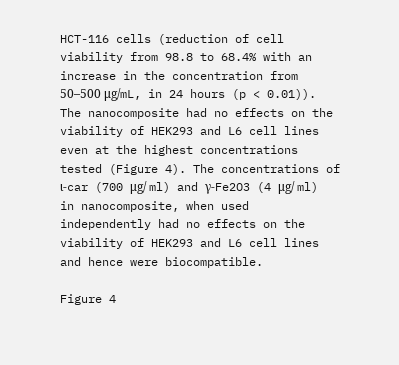HCT-116 cells (reduction of cell viability from 98.8 to 68.4% with an increase in the concentration from 50–500 μg/mL, in 24 hours (p < 0.01)). The nanocomposite had no effects on the viability of HEK293 and L6 cell lines even at the highest concentrations tested (Figure 4). The concentrations of ι-car (700 μg/ ml) and γ-Fe2O3 (4 μg/ ml) in nanocomposite, when used independently had no effects on the viability of HEK293 and L6 cell lines and hence were biocompatible.

Figure 4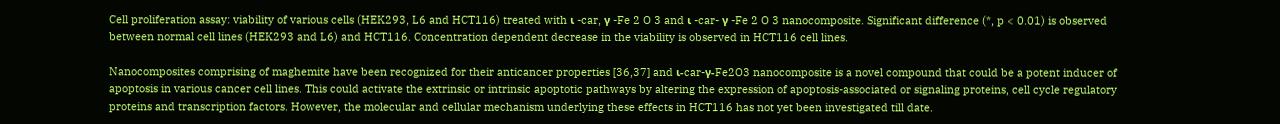Cell proliferation assay: viability of various cells (HEK293, L6 and HCT116) treated with ι -car, γ -Fe 2 O 3 and ι -car- γ -Fe 2 O 3 nanocomposite. Significant difference (*, p < 0.01) is observed between normal cell lines (HEK293 and L6) and HCT116. Concentration dependent decrease in the viability is observed in HCT116 cell lines.

Nanocomposites comprising of maghemite have been recognized for their anticancer properties [36,37] and ι-car-γ-Fe2O3 nanocomposite is a novel compound that could be a potent inducer of apoptosis in various cancer cell lines. This could activate the extrinsic or intrinsic apoptotic pathways by altering the expression of apoptosis-associated or signaling proteins, cell cycle regulatory proteins and transcription factors. However, the molecular and cellular mechanism underlying these effects in HCT116 has not yet been investigated till date.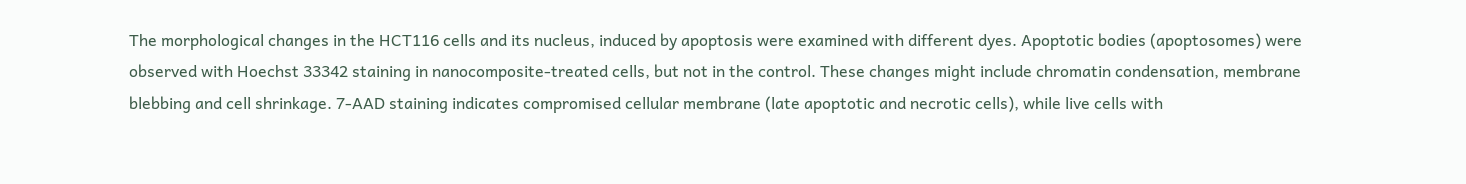The morphological changes in the HCT116 cells and its nucleus, induced by apoptosis were examined with different dyes. Apoptotic bodies (apoptosomes) were observed with Hoechst 33342 staining in nanocomposite-treated cells, but not in the control. These changes might include chromatin condensation, membrane blebbing and cell shrinkage. 7-AAD staining indicates compromised cellular membrane (late apoptotic and necrotic cells), while live cells with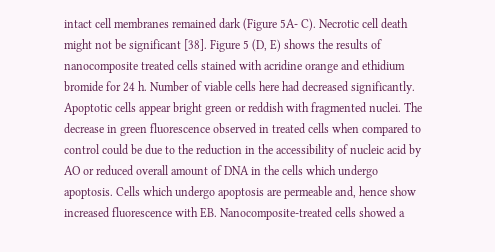intact cell membranes remained dark (Figure 5A- C). Necrotic cell death might not be significant [38]. Figure 5 (D, E) shows the results of nanocomposite treated cells stained with acridine orange and ethidium bromide for 24 h. Number of viable cells here had decreased significantly. Apoptotic cells appear bright green or reddish with fragmented nuclei. The decrease in green fluorescence observed in treated cells when compared to control could be due to the reduction in the accessibility of nucleic acid by AO or reduced overall amount of DNA in the cells which undergo apoptosis. Cells which undergo apoptosis are permeable and, hence show increased fluorescence with EB. Nanocomposite-treated cells showed a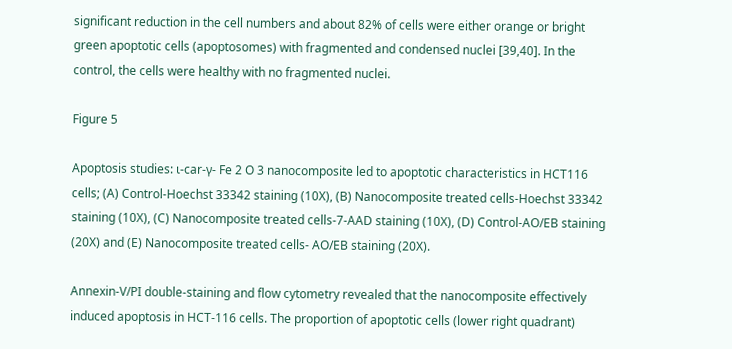significant reduction in the cell numbers and about 82% of cells were either orange or bright green apoptotic cells (apoptosomes) with fragmented and condensed nuclei [39,40]. In the control, the cells were healthy with no fragmented nuclei.

Figure 5

Apoptosis studies: ι-car-γ- Fe 2 O 3 nanocomposite led to apoptotic characteristics in HCT116 cells; (A) Control-Hoechst 33342 staining (10X), (B) Nanocomposite treated cells-Hoechst 33342 staining (10X), (C) Nanocomposite treated cells-7-AAD staining (10X), (D) Control-AO/EB staining (20X) and (E) Nanocomposite treated cells- AO/EB staining (20X).

Annexin-V/PI double-staining and flow cytometry revealed that the nanocomposite effectively induced apoptosis in HCT-116 cells. The proportion of apoptotic cells (lower right quadrant)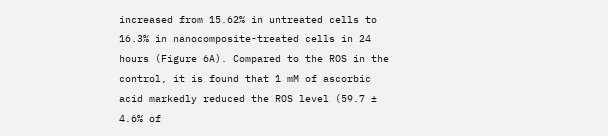increased from 15.62% in untreated cells to 16.3% in nanocomposite-treated cells in 24 hours (Figure 6A). Compared to the ROS in the control, it is found that 1 mM of ascorbic acid markedly reduced the ROS level (59.7 ± 4.6% of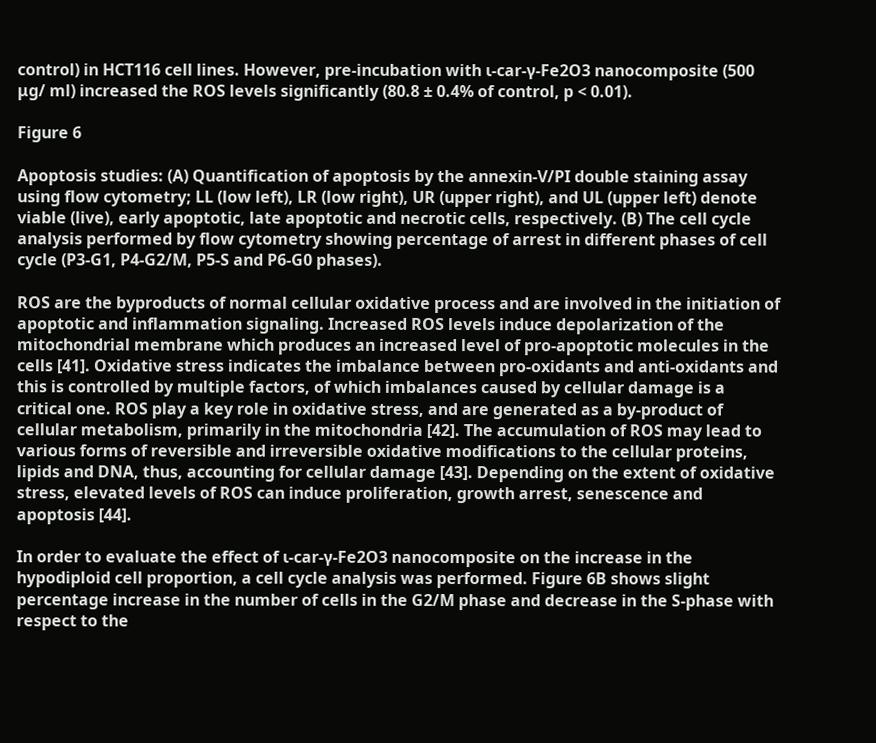control) in HCT116 cell lines. However, pre-incubation with ι-car-γ-Fe2O3 nanocomposite (500 μg/ ml) increased the ROS levels significantly (80.8 ± 0.4% of control, p < 0.01).

Figure 6

Apoptosis studies: (A) Quantification of apoptosis by the annexin-V/PI double staining assay using flow cytometry; LL (low left), LR (low right), UR (upper right), and UL (upper left) denote viable (live), early apoptotic, late apoptotic and necrotic cells, respectively. (B) The cell cycle analysis performed by flow cytometry showing percentage of arrest in different phases of cell cycle (P3-G1, P4-G2/M, P5-S and P6-G0 phases).

ROS are the byproducts of normal cellular oxidative process and are involved in the initiation of apoptotic and inflammation signaling. Increased ROS levels induce depolarization of the mitochondrial membrane which produces an increased level of pro-apoptotic molecules in the cells [41]. Oxidative stress indicates the imbalance between pro-oxidants and anti-oxidants and this is controlled by multiple factors, of which imbalances caused by cellular damage is a critical one. ROS play a key role in oxidative stress, and are generated as a by-product of cellular metabolism, primarily in the mitochondria [42]. The accumulation of ROS may lead to various forms of reversible and irreversible oxidative modifications to the cellular proteins, lipids and DNA, thus, accounting for cellular damage [43]. Depending on the extent of oxidative stress, elevated levels of ROS can induce proliferation, growth arrest, senescence and apoptosis [44].

In order to evaluate the effect of ι-car-γ-Fe2O3 nanocomposite on the increase in the hypodiploid cell proportion, a cell cycle analysis was performed. Figure 6B shows slight percentage increase in the number of cells in the G2/M phase and decrease in the S-phase with respect to the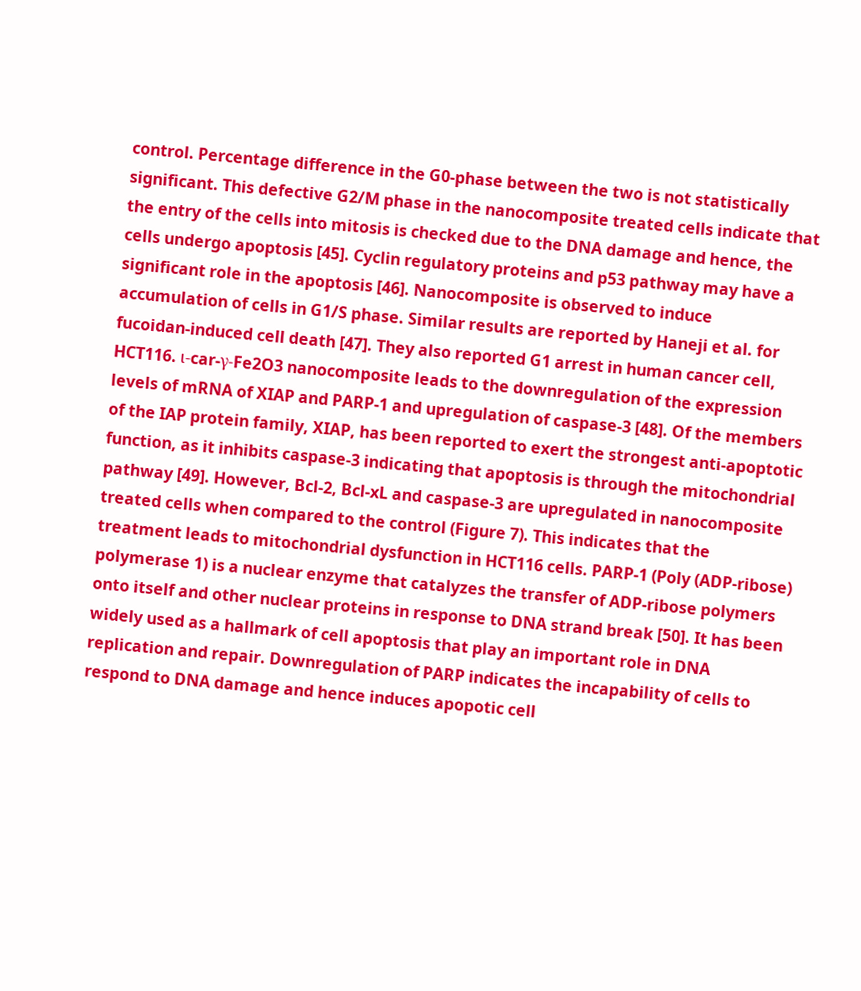control. Percentage difference in the G0-phase between the two is not statistically significant. This defective G2/M phase in the nanocomposite treated cells indicate that the entry of the cells into mitosis is checked due to the DNA damage and hence, the cells undergo apoptosis [45]. Cyclin regulatory proteins and p53 pathway may have a significant role in the apoptosis [46]. Nanocomposite is observed to induce accumulation of cells in G1/S phase. Similar results are reported by Haneji et al. for fucoidan-induced cell death [47]. They also reported G1 arrest in human cancer cell, HCT116. ι-car-γ-Fe2O3 nanocomposite leads to the downregulation of the expression levels of mRNA of XIAP and PARP-1 and upregulation of caspase-3 [48]. Of the members of the IAP protein family, XIAP, has been reported to exert the strongest anti-apoptotic function, as it inhibits caspase-3 indicating that apoptosis is through the mitochondrial pathway [49]. However, Bcl-2, Bcl-xL and caspase-3 are upregulated in nanocomposite treated cells when compared to the control (Figure 7). This indicates that the treatment leads to mitochondrial dysfunction in HCT116 cells. PARP-1 (Poly (ADP-ribose) polymerase 1) is a nuclear enzyme that catalyzes the transfer of ADP-ribose polymers onto itself and other nuclear proteins in response to DNA strand break [50]. It has been widely used as a hallmark of cell apoptosis that play an important role in DNA replication and repair. Downregulation of PARP indicates the incapability of cells to respond to DNA damage and hence induces apopotic cell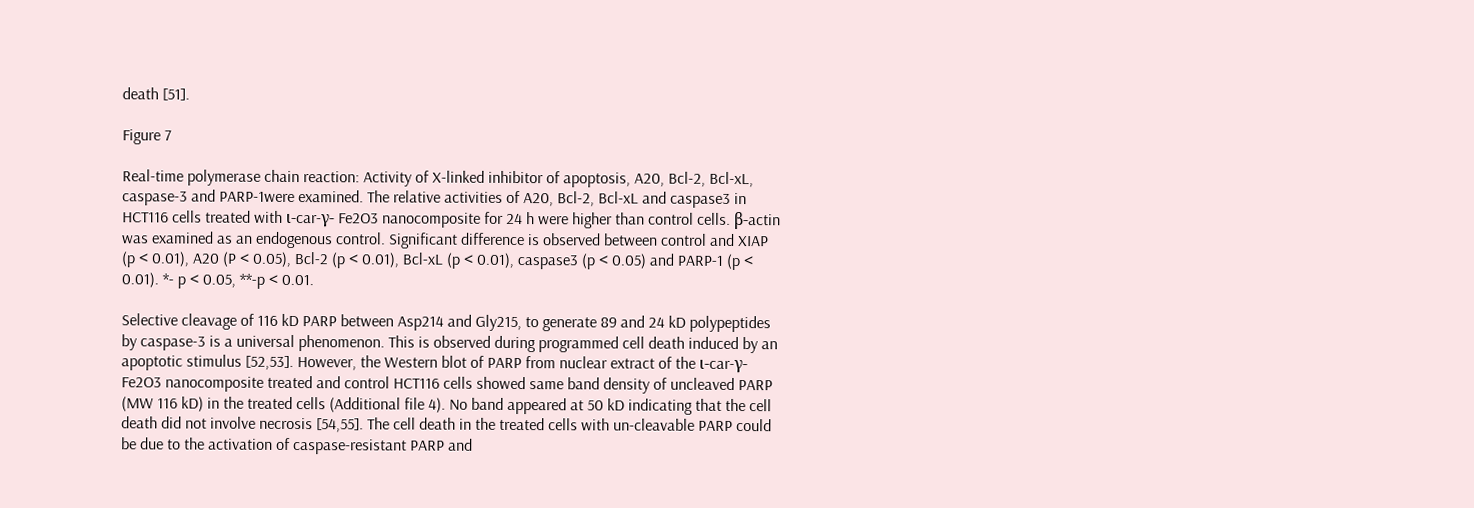death [51].

Figure 7

Real-time polymerase chain reaction: Activity of X-linked inhibitor of apoptosis, A20, Bcl-2, Bcl-xL, caspase-3 and PARP-1were examined. The relative activities of A20, Bcl-2, Bcl-xL and caspase3 in HCT116 cells treated with ι-car-γ- Fe2O3 nanocomposite for 24 h were higher than control cells. β-actin was examined as an endogenous control. Significant difference is observed between control and XIAP (p < 0.01), A20 (P < 0.05), Bcl-2 (p < 0.01), Bcl-xL (p < 0.01), caspase3 (p < 0.05) and PARP-1 (p < 0.01). *- p < 0.05, **-p < 0.01.

Selective cleavage of 116 kD PARP between Asp214 and Gly215, to generate 89 and 24 kD polypeptides by caspase-3 is a universal phenomenon. This is observed during programmed cell death induced by an apoptotic stimulus [52,53]. However, the Western blot of PARP from nuclear extract of the ι-car-γ-Fe2O3 nanocomposite treated and control HCT116 cells showed same band density of uncleaved PARP (MW 116 kD) in the treated cells (Additional file 4). No band appeared at 50 kD indicating that the cell death did not involve necrosis [54,55]. The cell death in the treated cells with un-cleavable PARP could be due to the activation of caspase-resistant PARP and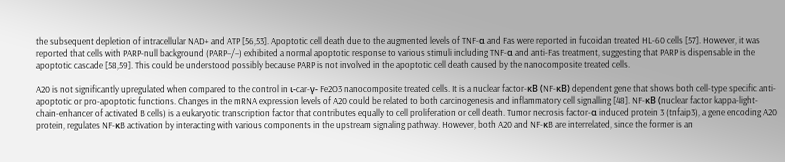the subsequent depletion of intracellular NAD+ and ATP [56,53]. Apoptotic cell death due to the augmented levels of TNF-α and Fas were reported in fucoidan treated HL-60 cells [57]. However, it was reported that cells with PARP-null background (PARP−/−) exhibited a normal apoptotic response to various stimuli including TNF-α and anti-Fas treatment, suggesting that PARP is dispensable in the apoptotic cascade [58,59]. This could be understood possibly because PARP is not involved in the apoptotic cell death caused by the nanocomposite treated cells.

A20 is not significantly upregulated when compared to the control in ι-car-γ- Fe2O3 nanocomposite treated cells. It is a nuclear factor-κB (NF-κB) dependent gene that shows both cell-type specific anti-apoptotic or pro-apoptotic functions. Changes in the mRNA expression levels of A20 could be related to both carcinogenesis and inflammatory cell signalling [48]. NF-κB (nuclear factor kappa-light-chain-enhancer of activated B cells) is a eukaryotic transcription factor that contributes equally to cell proliferation or cell death. Tumor necrosis factor-α induced protein 3 (tnfaip3), a gene encoding A20 protein, regulates NF-κB activation by interacting with various components in the upstream signaling pathway. However, both A20 and NF-κB are interrelated, since the former is an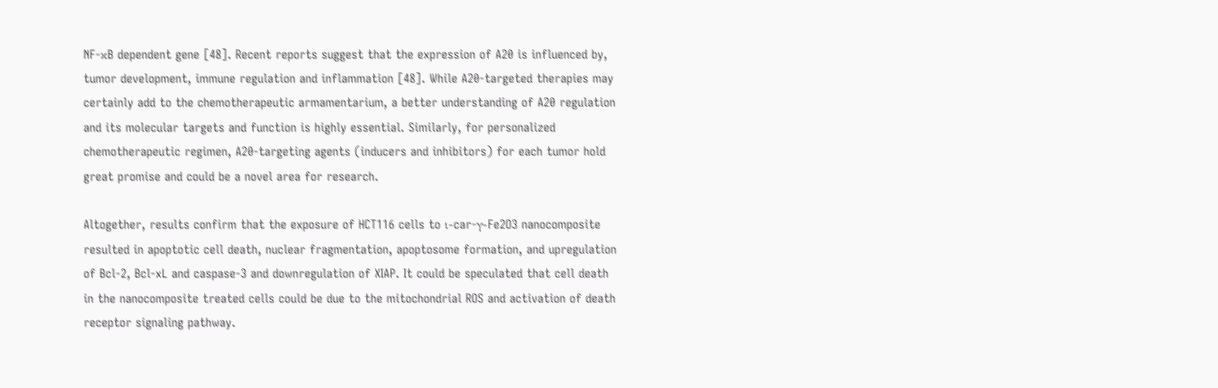NF-κB dependent gene [48]. Recent reports suggest that the expression of A20 is influenced by, tumor development, immune regulation and inflammation [48]. While A20-targeted therapies may certainly add to the chemotherapeutic armamentarium, a better understanding of A20 regulation and its molecular targets and function is highly essential. Similarly, for personalized chemotherapeutic regimen, A20-targeting agents (inducers and inhibitors) for each tumor hold great promise and could be a novel area for research.

Altogether, results confirm that the exposure of HCT116 cells to ι-car-γ-Fe2O3 nanocomposite resulted in apoptotic cell death, nuclear fragmentation, apoptosome formation, and upregulation of Bcl-2, Bcl-xL and caspase-3 and downregulation of XIAP. It could be speculated that cell death in the nanocomposite treated cells could be due to the mitochondrial ROS and activation of death receptor signaling pathway.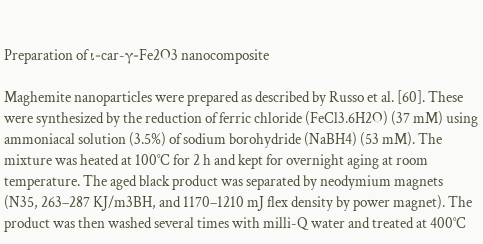Preparation of ι-car-γ-Fe2O3 nanocomposite

Maghemite nanoparticles were prepared as described by Russo et al. [60]. These were synthesized by the reduction of ferric chloride (FeCl3.6H2O) (37 mM) using ammoniacal solution (3.5%) of sodium borohydride (NaBH4) (53 mM). The mixture was heated at 100°C for 2 h and kept for overnight aging at room temperature. The aged black product was separated by neodymium magnets (N35, 263–287 KJ/m3BH, and 1170–1210 mJ flex density by power magnet). The product was then washed several times with milli-Q water and treated at 400°C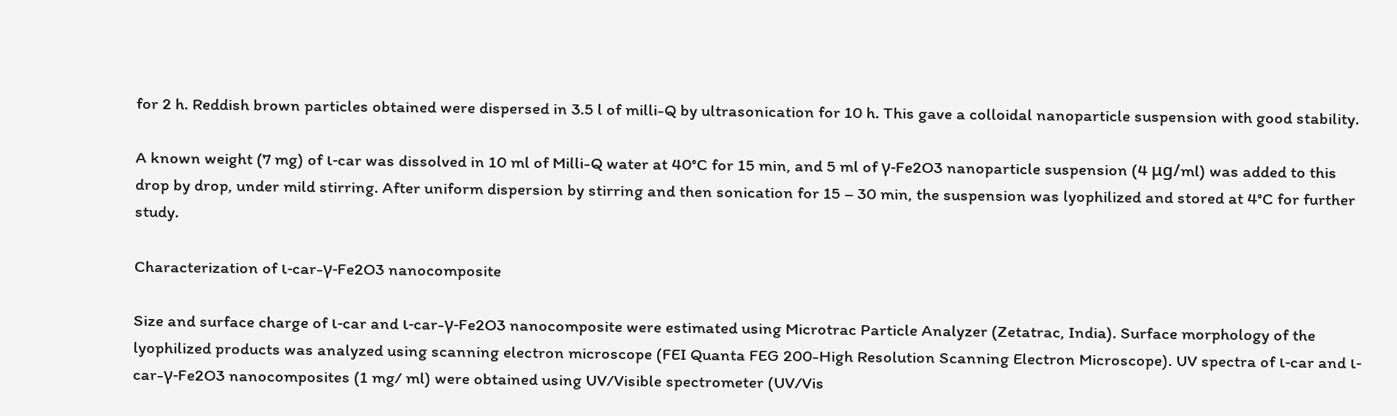for 2 h. Reddish brown particles obtained were dispersed in 3.5 l of milli-Q by ultrasonication for 10 h. This gave a colloidal nanoparticle suspension with good stability.

A known weight (7 mg) of ι-car was dissolved in 10 ml of Milli-Q water at 40°C for 15 min, and 5 ml of γ-Fe2O3 nanoparticle suspension (4 μg/ml) was added to this drop by drop, under mild stirring. After uniform dispersion by stirring and then sonication for 15 – 30 min, the suspension was lyophilized and stored at 4°C for further study.

Characterization of ι-car-γ-Fe2O3 nanocomposite

Size and surface charge of ι-car and ι-car-γ-Fe2O3 nanocomposite were estimated using Microtrac Particle Analyzer (Zetatrac, India). Surface morphology of the lyophilized products was analyzed using scanning electron microscope (FEI Quanta FEG 200-High Resolution Scanning Electron Microscope). UV spectra of ι-car and ι-car-γ-Fe2O3 nanocomposites (1 mg/ ml) were obtained using UV/Visible spectrometer (UV/Vis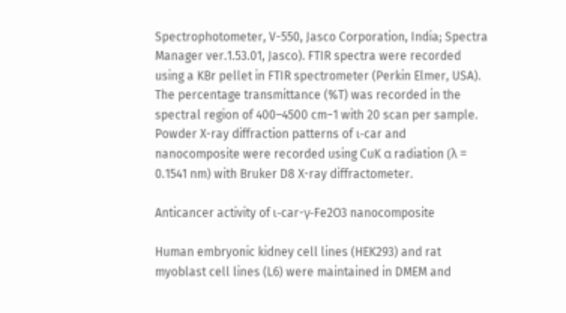Spectrophotometer, V-550, Jasco Corporation, India; Spectra Manager ver.1.53.01, Jasco). FTIR spectra were recorded using a KBr pellet in FTIR spectrometer (Perkin Elmer, USA). The percentage transmittance (%T) was recorded in the spectral region of 400–4500 cm−1 with 20 scan per sample. Powder X-ray diffraction patterns of ι-car and nanocomposite were recorded using CuK α radiation (λ = 0.1541 nm) with Bruker D8 X-ray diffractometer.

Anticancer activity of ι-car-γ-Fe2O3 nanocomposite

Human embryonic kidney cell lines (HEK293) and rat myoblast cell lines (L6) were maintained in DMEM and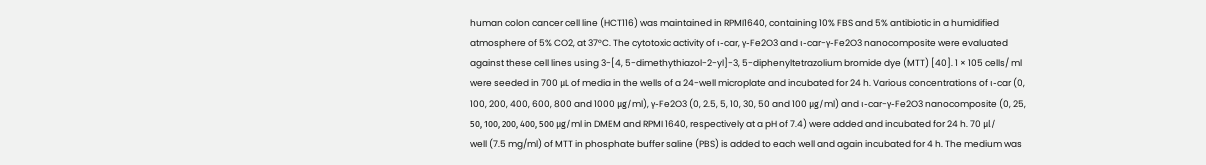human colon cancer cell line (HCT116) was maintained in RPMI1640, containing 10% FBS and 5% antibiotic in a humidified atmosphere of 5% CO2, at 37°C. The cytotoxic activity of ι-car, γ-Fe2O3 and ι-car-γ-Fe2O3 nanocomposite were evaluated against these cell lines using 3-[4, 5-dimethythiazol-2-yl]-3, 5-diphenyltetrazolium bromide dye (MTT) [40]. 1 × 105 cells/ ml were seeded in 700 μL of media in the wells of a 24-well microplate and incubated for 24 h. Various concentrations of ι-car (0, 100, 200, 400, 600, 800 and 1000 μg/ml), γ-Fe2O3 (0, 2.5, 5, 10, 30, 50 and 100 μg/ml) and ι-car-γ-Fe2O3 nanocomposite (0, 25, 50, 100, 200, 400, 500 μg/ml in DMEM and RPMI 1640, respectively at a pH of 7.4) were added and incubated for 24 h. 70 μl/ well (7.5 mg/ml) of MTT in phosphate buffer saline (PBS) is added to each well and again incubated for 4 h. The medium was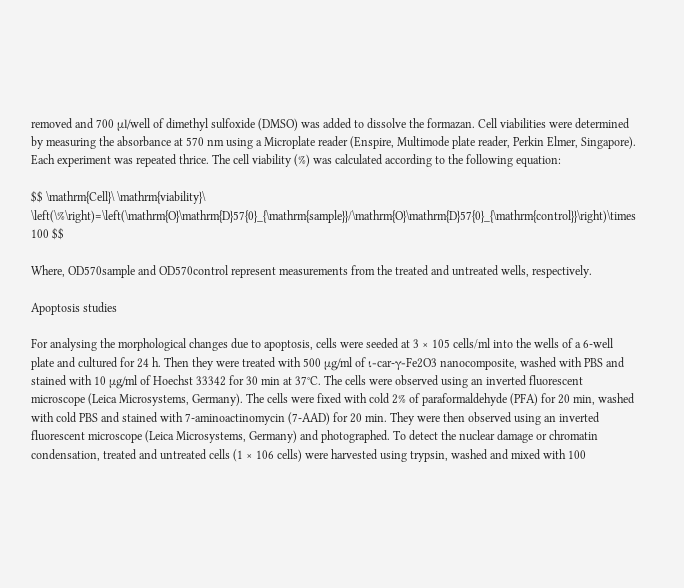removed and 700 μl/well of dimethyl sulfoxide (DMSO) was added to dissolve the formazan. Cell viabilities were determined by measuring the absorbance at 570 nm using a Microplate reader (Enspire, Multimode plate reader, Perkin Elmer, Singapore). Each experiment was repeated thrice. The cell viability (%) was calculated according to the following equation:

$$ \mathrm{Cell}\ \mathrm{viability}\ \left(\%\right)=\left(\mathrm{O}\mathrm{D}57{0}_{\mathrm{sample}}/\mathrm{O}\mathrm{D}57{0}_{\mathrm{control}}\right)\times 100 $$

Where, OD570sample and OD570control represent measurements from the treated and untreated wells, respectively.

Apoptosis studies

For analysing the morphological changes due to apoptosis, cells were seeded at 3 × 105 cells/ml into the wells of a 6-well plate and cultured for 24 h. Then they were treated with 500 μg/ml of ι-car-γ-Fe2O3 nanocomposite, washed with PBS and stained with 10 μg/ml of Hoechst 33342 for 30 min at 37°C. The cells were observed using an inverted fluorescent microscope (Leica Microsystems, Germany). The cells were fixed with cold 2% of paraformaldehyde (PFA) for 20 min, washed with cold PBS and stained with 7-aminoactinomycin (7-AAD) for 20 min. They were then observed using an inverted fluorescent microscope (Leica Microsystems, Germany) and photographed. To detect the nuclear damage or chromatin condensation, treated and untreated cells (1 × 106 cells) were harvested using trypsin, washed and mixed with 100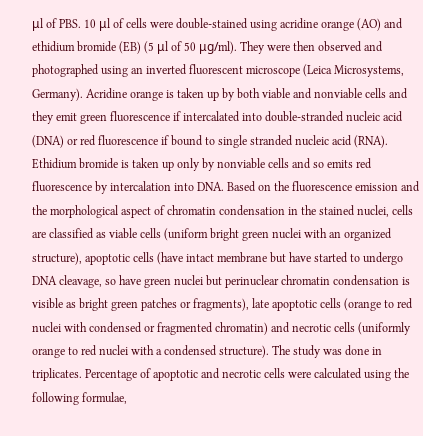μl of PBS. 10 μl of cells were double-stained using acridine orange (AO) and ethidium bromide (EB) (5 μl of 50 μg/ml). They were then observed and photographed using an inverted fluorescent microscope (Leica Microsystems, Germany). Acridine orange is taken up by both viable and nonviable cells and they emit green fluorescence if intercalated into double-stranded nucleic acid (DNA) or red fluorescence if bound to single stranded nucleic acid (RNA). Ethidium bromide is taken up only by nonviable cells and so emits red fluorescence by intercalation into DNA. Based on the fluorescence emission and the morphological aspect of chromatin condensation in the stained nuclei, cells are classified as viable cells (uniform bright green nuclei with an organized structure), apoptotic cells (have intact membrane but have started to undergo DNA cleavage, so have green nuclei but perinuclear chromatin condensation is visible as bright green patches or fragments), late apoptotic cells (orange to red nuclei with condensed or fragmented chromatin) and necrotic cells (uniformly orange to red nuclei with a condensed structure). The study was done in triplicates. Percentage of apoptotic and necrotic cells were calculated using the following formulae,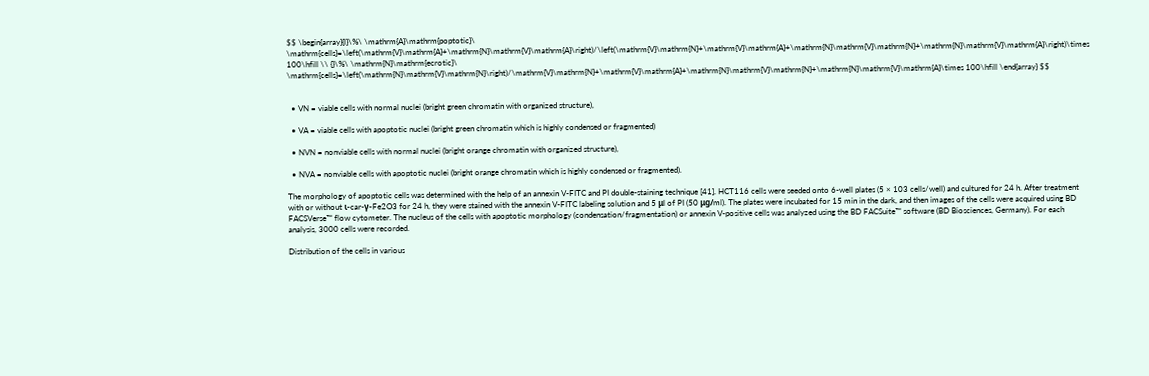$$ \begin{array}{l}\%\ \mathrm{A}\mathrm{poptotic}\ \mathrm{cells}=\left(\mathrm{V}\mathrm{A}+\mathrm{N}\mathrm{V}\mathrm{A}\right)/\left(\mathrm{V}\mathrm{N}+\mathrm{V}\mathrm{A}+\mathrm{N}\mathrm{V}\mathrm{N}+\mathrm{N}\mathrm{V}\mathrm{A}\right)\times 100\hfill \\ {}\%\ \mathrm{N}\mathrm{ecrotic}\ \mathrm{cells}=\left(\mathrm{N}\mathrm{V}\mathrm{N}\right)/\mathrm{V}\mathrm{N}+\mathrm{V}\mathrm{A}+\mathrm{N}\mathrm{V}\mathrm{N}+\mathrm{N}\mathrm{V}\mathrm{A}\times 100\hfill \end{array} $$


  • VN = viable cells with normal nuclei (bright green chromatin with organized structure),

  • VA = viable cells with apoptotic nuclei (bright green chromatin which is highly condensed or fragmented)

  • NVN = nonviable cells with normal nuclei (bright orange chromatin with organized structure),

  • NVA = nonviable cells with apoptotic nuclei (bright orange chromatin which is highly condensed or fragmented).

The morphology of apoptotic cells was determined with the help of an annexin V-FITC and PI double-staining technique [41]. HCT116 cells were seeded onto 6-well plates (5 × 103 cells/well) and cultured for 24 h. After treatment with or without ι-car-γ-Fe2O3 for 24 h, they were stained with the annexin V-FITC labeling solution and 5 μl of PI (50 μg/ml). The plates were incubated for 15 min in the dark, and then images of the cells were acquired using BD FACSVerse™ flow cytometer. The nucleus of the cells with apoptotic morphology (condensation/fragmentation) or annexin V-positive cells was analyzed using the BD FACSuite™ software (BD Biosciences, Germany). For each analysis, 3000 cells were recorded.

Distribution of the cells in various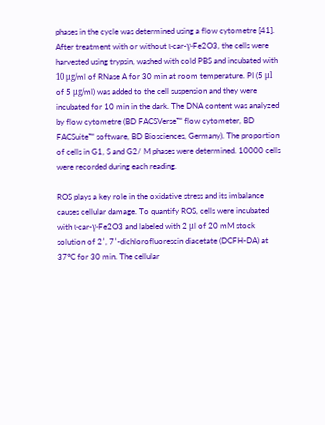phases in the cycle was determined using a flow cytometre [41]. After treatment with or without ι-car-γ-Fe2O3, the cells were harvested using trypsin, washed with cold PBS and incubated with 10 μg/ml of RNase A for 30 min at room temperature. PI (5 μl of 5 μg/ml) was added to the cell suspension and they were incubated for 10 min in the dark. The DNA content was analyzed by flow cytometre (BD FACSVerse™ flow cytometer, BD FACSuite™ software, BD Biosciences, Germany). The proportion of cells in G1, S and G2/ M phases were determined. 10000 cells were recorded during each reading.

ROS plays a key role in the oxidative stress and its imbalance causes cellular damage. To quantify ROS, cells were incubated with ι-car-γ-Fe2O3 and labeled with 2 μl of 20 mM stock solution of 2′, 7′-dichlorofluorescin diacetate (DCFH-DA) at 37°C for 30 min. The cellular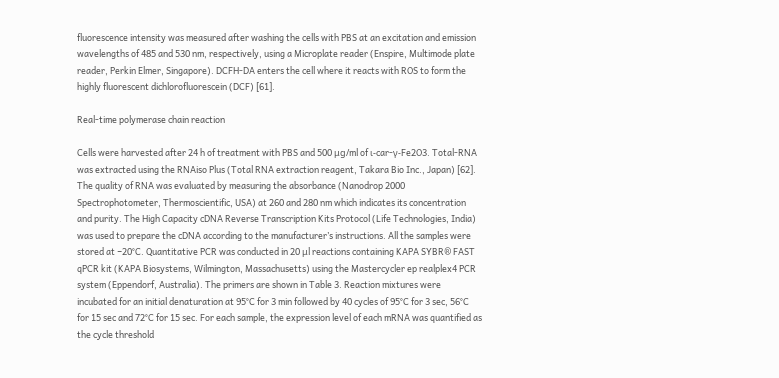fluorescence intensity was measured after washing the cells with PBS at an excitation and emission wavelengths of 485 and 530 nm, respectively, using a Microplate reader (Enspire, Multimode plate reader, Perkin Elmer, Singapore). DCFH-DA enters the cell where it reacts with ROS to form the highly fluorescent dichlorofluorescein (DCF) [61].

Real-time polymerase chain reaction

Cells were harvested after 24 h of treatment with PBS and 500 μg/ml of ι-car-γ-Fe2O3. Total-RNA was extracted using the RNAiso Plus (Total RNA extraction reagent, Takara Bio Inc., Japan) [62]. The quality of RNA was evaluated by measuring the absorbance (Nanodrop 2000 Spectrophotometer, Thermoscientific, USA) at 260 and 280 nm which indicates its concentration and purity. The High Capacity cDNA Reverse Transcription Kits Protocol (Life Technologies, India) was used to prepare the cDNA according to the manufacturer’s instructions. All the samples were stored at −20°C. Quantitative PCR was conducted in 20 μl reactions containing KAPA SYBR® FAST qPCR kit (KAPA Biosystems, Wilmington, Massachusetts) using the Mastercycler ep realplex4 PCR system (Eppendorf, Australia). The primers are shown in Table 3. Reaction mixtures were incubated for an initial denaturation at 95°C for 3 min followed by 40 cycles of 95°C for 3 sec, 56°C for 15 sec and 72°C for 15 sec. For each sample, the expression level of each mRNA was quantified as the cycle threshold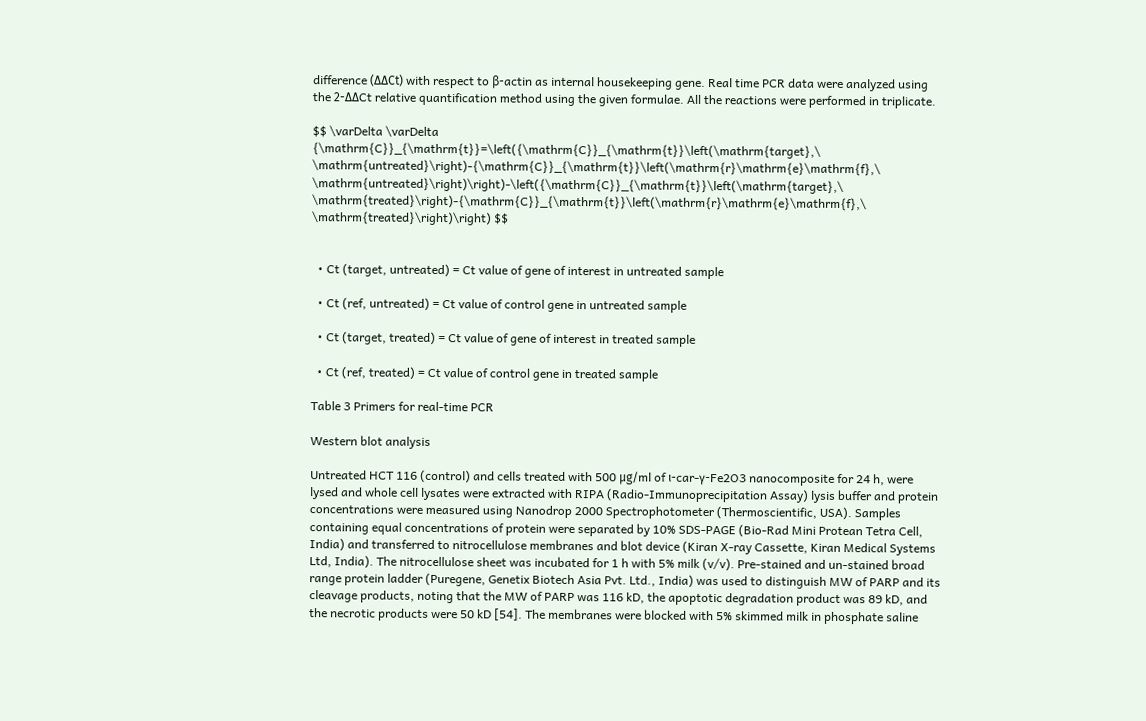difference (ΔΔCt) with respect to β-actin as internal housekeeping gene. Real time PCR data were analyzed using the 2-ΔΔCt relative quantification method using the given formulae. All the reactions were performed in triplicate.

$$ \varDelta \varDelta {\mathrm{C}}_{\mathrm{t}}=\left({\mathrm{C}}_{\mathrm{t}}\left(\mathrm{target},\ \mathrm{untreated}\right)-{\mathrm{C}}_{\mathrm{t}}\left(\mathrm{r}\mathrm{e}\mathrm{f},\ \mathrm{untreated}\right)\right)-\left({\mathrm{C}}_{\mathrm{t}}\left(\mathrm{target},\ \mathrm{treated}\right)-{\mathrm{C}}_{\mathrm{t}}\left(\mathrm{r}\mathrm{e}\mathrm{f},\ \mathrm{treated}\right)\right) $$


  • Ct (target, untreated) = Ct value of gene of interest in untreated sample

  • Ct (ref, untreated) = Ct value of control gene in untreated sample

  • Ct (target, treated) = Ct value of gene of interest in treated sample

  • Ct (ref, treated) = Ct value of control gene in treated sample

Table 3 Primers for real-time PCR

Western blot analysis

Untreated HCT 116 (control) and cells treated with 500 μg/ml of ι-car-γ-Fe2O3 nanocomposite for 24 h, were lysed and whole cell lysates were extracted with RIPA (Radio-Immunoprecipitation Assay) lysis buffer and protein concentrations were measured using Nanodrop 2000 Spectrophotometer (Thermoscientific, USA). Samples containing equal concentrations of protein were separated by 10% SDS-PAGE (Bio-Rad Mini Protean Tetra Cell, India) and transferred to nitrocellulose membranes and blot device (Kiran X-ray Cassette, Kiran Medical Systems Ltd, India). The nitrocellulose sheet was incubated for 1 h with 5% milk (v/v). Pre-stained and un-stained broad range protein ladder (Puregene, Genetix Biotech Asia Pvt. Ltd., India) was used to distinguish MW of PARP and its cleavage products, noting that the MW of PARP was 116 kD, the apoptotic degradation product was 89 kD, and the necrotic products were 50 kD [54]. The membranes were blocked with 5% skimmed milk in phosphate saline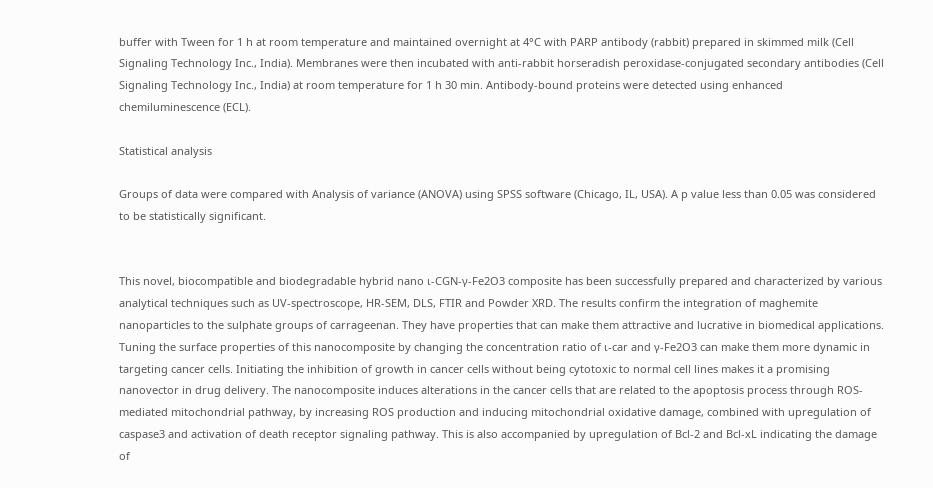buffer with Tween for 1 h at room temperature and maintained overnight at 4°C with PARP antibody (rabbit) prepared in skimmed milk (Cell Signaling Technology Inc., India). Membranes were then incubated with anti-rabbit horseradish peroxidase-conjugated secondary antibodies (Cell Signaling Technology Inc., India) at room temperature for 1 h 30 min. Antibody-bound proteins were detected using enhanced chemiluminescence (ECL).

Statistical analysis

Groups of data were compared with Analysis of variance (ANOVA) using SPSS software (Chicago, IL, USA). A p value less than 0.05 was considered to be statistically significant.


This novel, biocompatible and biodegradable hybrid nano ι-CGN-γ-Fe2O3 composite has been successfully prepared and characterized by various analytical techniques such as UV-spectroscope, HR-SEM, DLS, FTIR and Powder XRD. The results confirm the integration of maghemite nanoparticles to the sulphate groups of carrageenan. They have properties that can make them attractive and lucrative in biomedical applications. Tuning the surface properties of this nanocomposite by changing the concentration ratio of ι-car and γ-Fe2O3 can make them more dynamic in targeting cancer cells. Initiating the inhibition of growth in cancer cells without being cytotoxic to normal cell lines makes it a promising nanovector in drug delivery. The nanocomposite induces alterations in the cancer cells that are related to the apoptosis process through ROS-mediated mitochondrial pathway, by increasing ROS production and inducing mitochondrial oxidative damage, combined with upregulation of caspase3 and activation of death receptor signaling pathway. This is also accompanied by upregulation of Bcl-2 and Bcl-xL indicating the damage of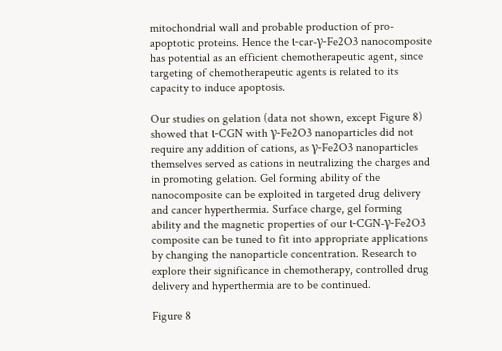mitochondrial wall and probable production of pro-apoptotic proteins. Hence the ι-car-γ-Fe2O3 nanocomposite has potential as an efficient chemotherapeutic agent, since targeting of chemotherapeutic agents is related to its capacity to induce apoptosis.

Our studies on gelation (data not shown, except Figure 8) showed that ι-CGN with γ-Fe2O3 nanoparticles did not require any addition of cations, as γ-Fe2O3 nanoparticles themselves served as cations in neutralizing the charges and in promoting gelation. Gel forming ability of the nanocomposite can be exploited in targeted drug delivery and cancer hyperthermia. Surface charge, gel forming ability and the magnetic properties of our ι-CGN-γ-Fe2O3 composite can be tuned to fit into appropriate applications by changing the nanoparticle concentration. Research to explore their significance in chemotherapy, controlled drug delivery and hyperthermia are to be continued.

Figure 8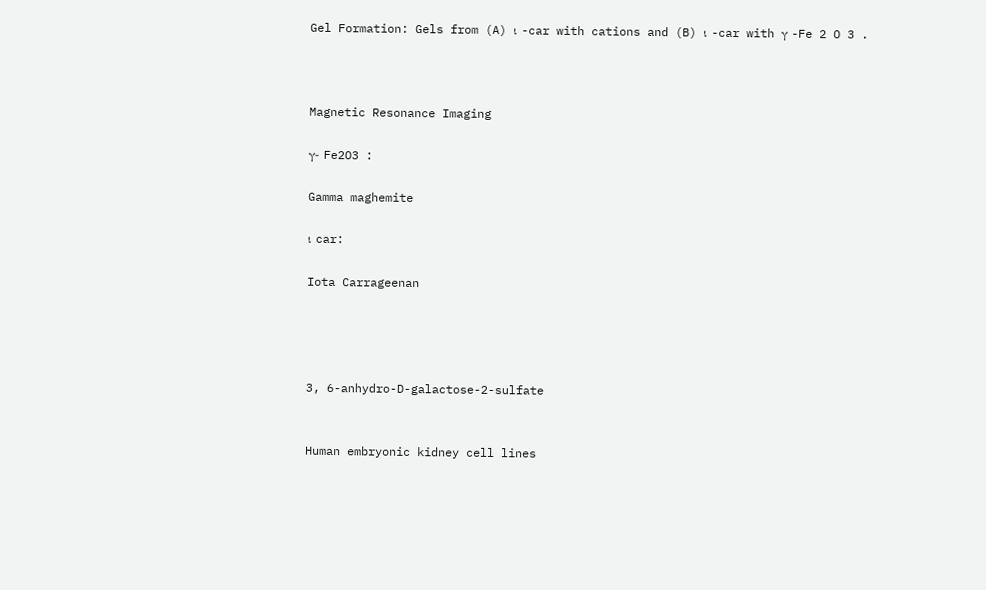Gel Formation: Gels from (A) ι -car with cations and (B) ι -car with γ -Fe 2 O 3 .



Magnetic Resonance Imaging

γ- Fe2O3 :

Gamma maghemite

ι car:

Iota Carrageenan




3, 6-anhydro-D-galactose-2-sulfate


Human embryonic kidney cell lines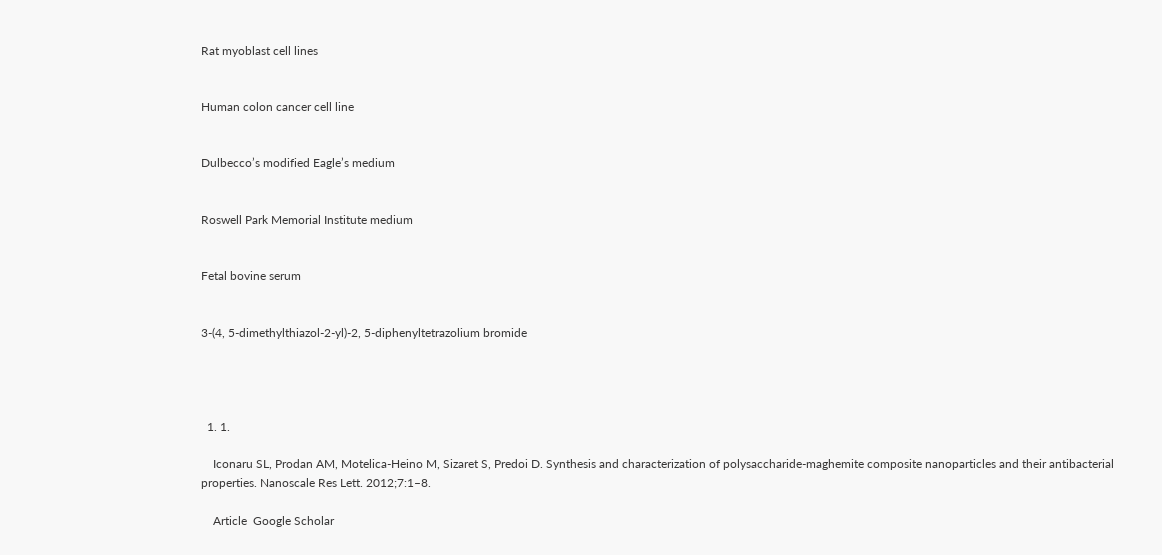Rat myoblast cell lines


Human colon cancer cell line


Dulbecco’s modified Eagle’s medium


Roswell Park Memorial Institute medium


Fetal bovine serum


3-(4, 5-dimethylthiazol-2-yl)-2, 5-diphenyltetrazolium bromide




  1. 1.

    Iconaru SL, Prodan AM, Motelica-Heino M, Sizaret S, Predoi D. Synthesis and characterization of polysaccharide-maghemite composite nanoparticles and their antibacterial properties. Nanoscale Res Lett. 2012;7:1–8.

    Article  Google Scholar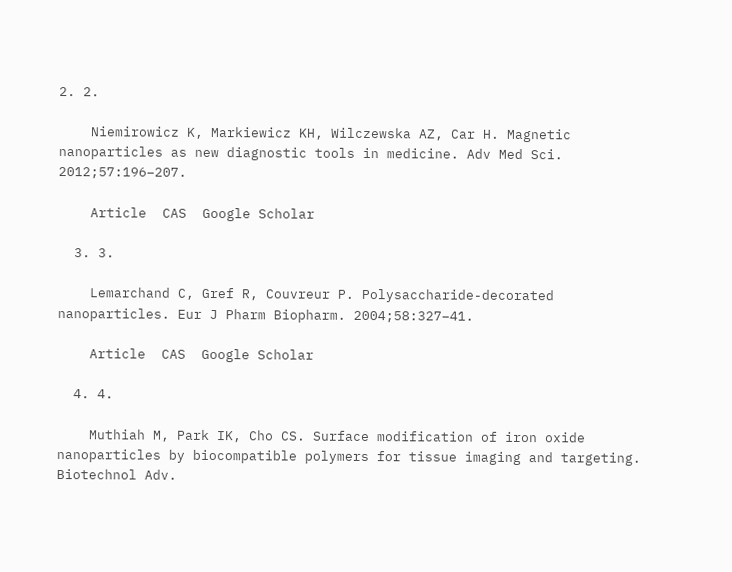2. 2.

    Niemirowicz K, Markiewicz KH, Wilczewska AZ, Car H. Magnetic nanoparticles as new diagnostic tools in medicine. Adv Med Sci. 2012;57:196–207.

    Article  CAS  Google Scholar

  3. 3.

    Lemarchand C, Gref R, Couvreur P. Polysaccharide-decorated nanoparticles. Eur J Pharm Biopharm. 2004;58:327–41.

    Article  CAS  Google Scholar

  4. 4.

    Muthiah M, Park IK, Cho CS. Surface modification of iron oxide nanoparticles by biocompatible polymers for tissue imaging and targeting. Biotechnol Adv.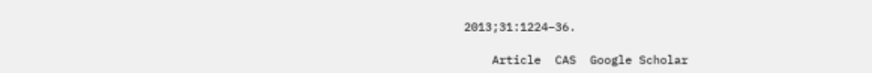2013;31:1224–36.

    Article  CAS  Google Scholar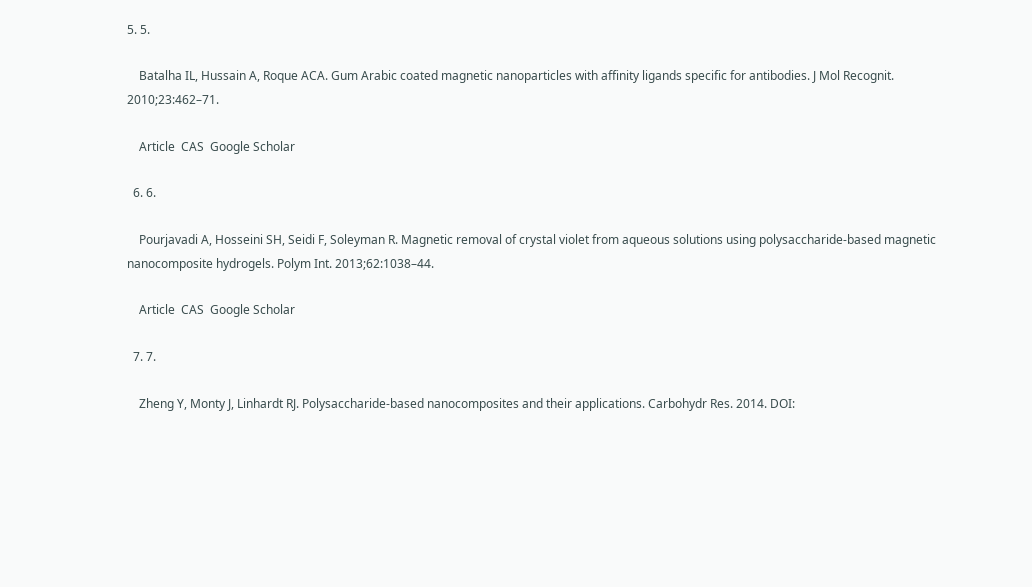5. 5.

    Batalha IL, Hussain A, Roque ACA. Gum Arabic coated magnetic nanoparticles with affinity ligands specific for antibodies. J Mol Recognit. 2010;23:462–71.

    Article  CAS  Google Scholar

  6. 6.

    Pourjavadi A, Hosseini SH, Seidi F, Soleyman R. Magnetic removal of crystal violet from aqueous solutions using polysaccharide‐based magnetic nanocomposite hydrogels. Polym Int. 2013;62:1038–44.

    Article  CAS  Google Scholar

  7. 7.

    Zheng Y, Monty J, Linhardt RJ. Polysaccharide-based nanocomposites and their applications. Carbohydr Res. 2014. DOI: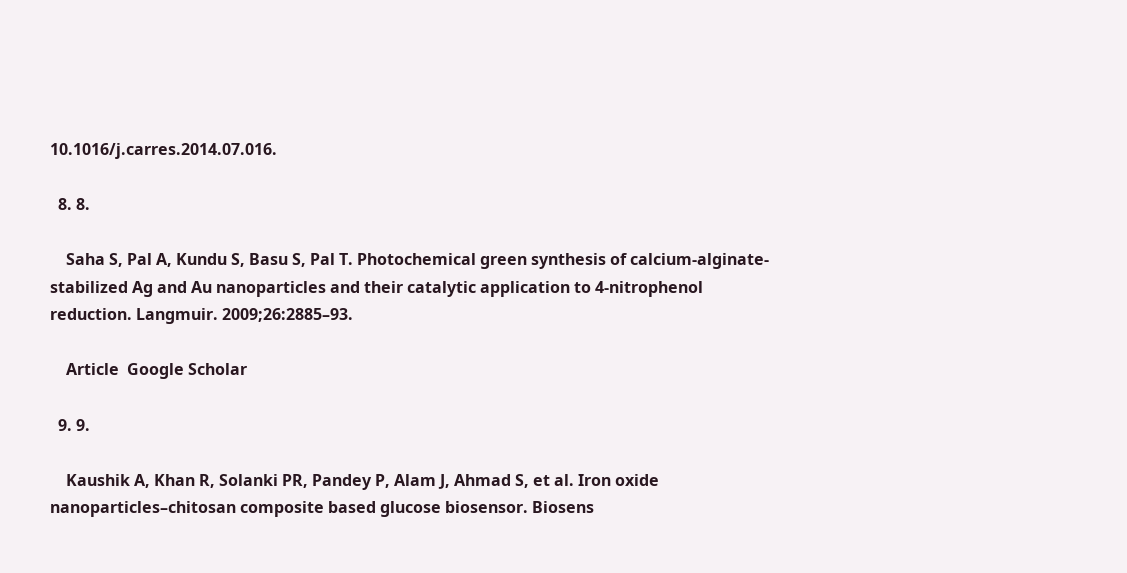10.1016/j.carres.2014.07.016.

  8. 8.

    Saha S, Pal A, Kundu S, Basu S, Pal T. Photochemical green synthesis of calcium-alginate-stabilized Ag and Au nanoparticles and their catalytic application to 4-nitrophenol reduction. Langmuir. 2009;26:2885–93.

    Article  Google Scholar

  9. 9.

    Kaushik A, Khan R, Solanki PR, Pandey P, Alam J, Ahmad S, et al. Iron oxide nanoparticles–chitosan composite based glucose biosensor. Biosens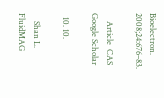Bioelectron. 2008;24:676–83.

    Article  CAS  Google Scholar

  10. 10.

    Shan L. FluidMAG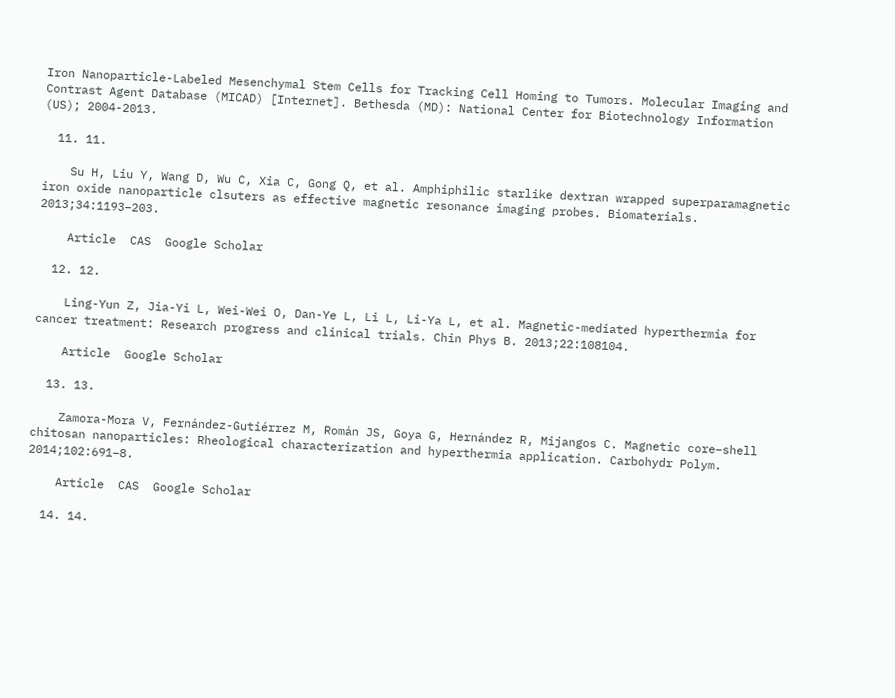Iron Nanoparticle-Labeled Mesenchymal Stem Cells for Tracking Cell Homing to Tumors. Molecular Imaging and Contrast Agent Database (MICAD) [Internet]. Bethesda (MD): National Center for Biotechnology Information (US); 2004-2013.

  11. 11.

    Su H, Liu Y, Wang D, Wu C, Xia C, Gong Q, et al. Amphiphilic starlike dextran wrapped superparamagnetic iron oxide nanoparticle clsuters as effective magnetic resonance imaging probes. Biomaterials. 2013;34:1193–203.

    Article  CAS  Google Scholar

  12. 12.

    Ling-Yun Z, Jia-Yi L, Wei-Wei O, Dan-Ye L, Li L, Li-Ya L, et al. Magnetic-mediated hyperthermia for cancer treatment: Research progress and clinical trials. Chin Phys B. 2013;22:108104.

    Article  Google Scholar

  13. 13.

    Zamora-Mora V, Fernández-Gutiérrez M, Román JS, Goya G, Hernández R, Mijangos C. Magnetic core–shell chitosan nanoparticles: Rheological characterization and hyperthermia application. Carbohydr Polym. 2014;102:691–8.

    Article  CAS  Google Scholar

  14. 14.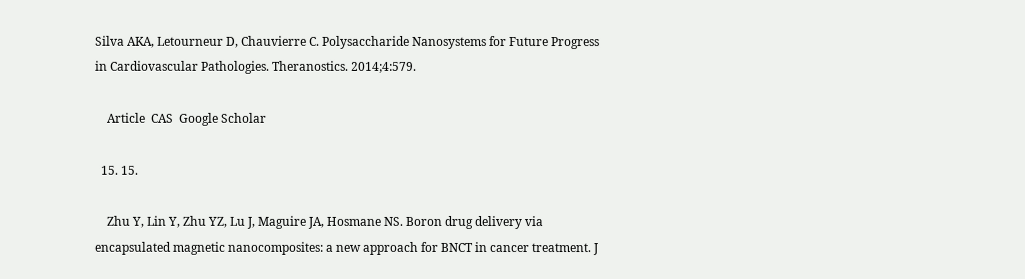Silva AKA, Letourneur D, Chauvierre C. Polysaccharide Nanosystems for Future Progress in Cardiovascular Pathologies. Theranostics. 2014;4:579.

    Article  CAS  Google Scholar

  15. 15.

    Zhu Y, Lin Y, Zhu YZ, Lu J, Maguire JA, Hosmane NS. Boron drug delivery via encapsulated magnetic nanocomposites: a new approach for BNCT in cancer treatment. J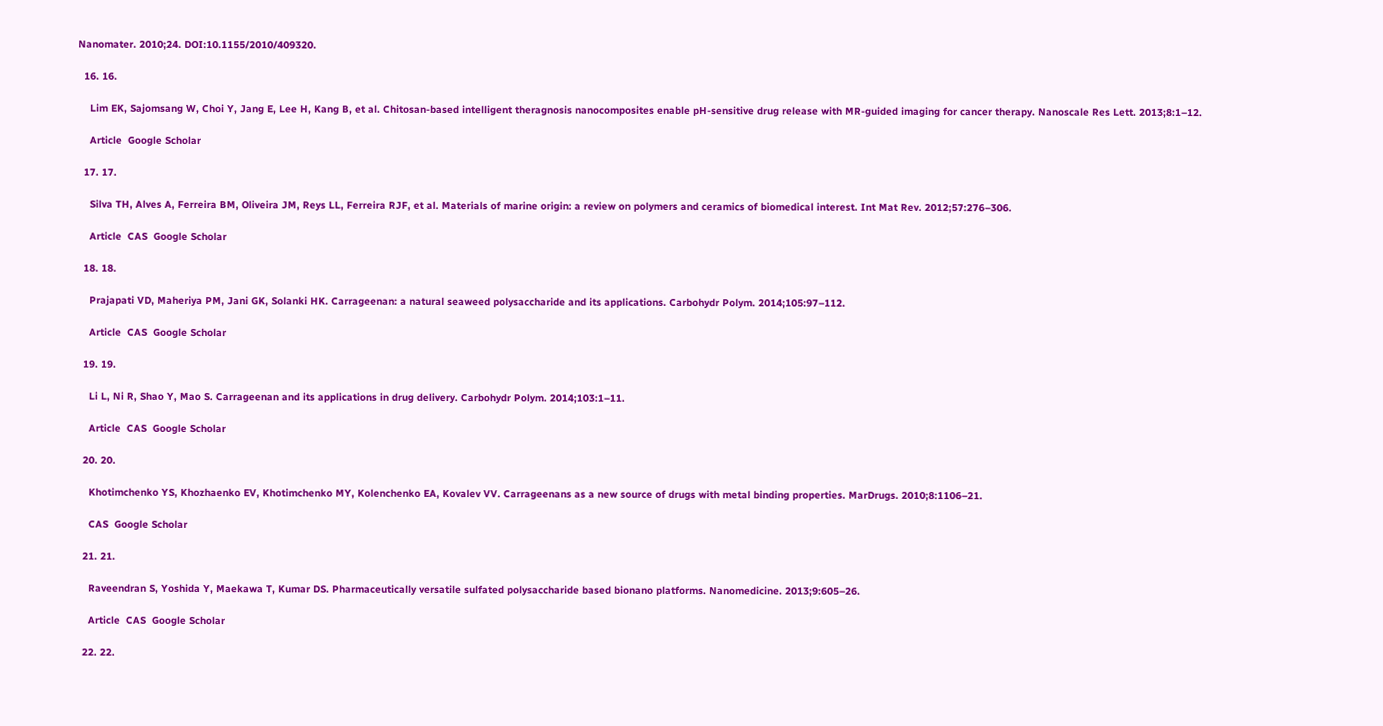Nanomater. 2010;24. DOI:10.1155/2010/409320.

  16. 16.

    Lim EK, Sajomsang W, Choi Y, Jang E, Lee H, Kang B, et al. Chitosan-based intelligent theragnosis nanocomposites enable pH-sensitive drug release with MR-guided imaging for cancer therapy. Nanoscale Res Lett. 2013;8:1–12.

    Article  Google Scholar

  17. 17.

    Silva TH, Alves A, Ferreira BM, Oliveira JM, Reys LL, Ferreira RJF, et al. Materials of marine origin: a review on polymers and ceramics of biomedical interest. Int Mat Rev. 2012;57:276–306.

    Article  CAS  Google Scholar

  18. 18.

    Prajapati VD, Maheriya PM, Jani GK, Solanki HK. Carrageenan: a natural seaweed polysaccharide and its applications. Carbohydr Polym. 2014;105:97–112.

    Article  CAS  Google Scholar

  19. 19.

    Li L, Ni R, Shao Y, Mao S. Carrageenan and its applications in drug delivery. Carbohydr Polym. 2014;103:1–11.

    Article  CAS  Google Scholar

  20. 20.

    Khotimchenko YS, Khozhaenko EV, Khotimchenko MY, Kolenchenko EA, Kovalev VV. Carrageenans as a new source of drugs with metal binding properties. MarDrugs. 2010;8:1106–21.

    CAS  Google Scholar

  21. 21.

    Raveendran S, Yoshida Y, Maekawa T, Kumar DS. Pharmaceutically versatile sulfated polysaccharide based bionano platforms. Nanomedicine. 2013;9:605–26.

    Article  CAS  Google Scholar

  22. 22.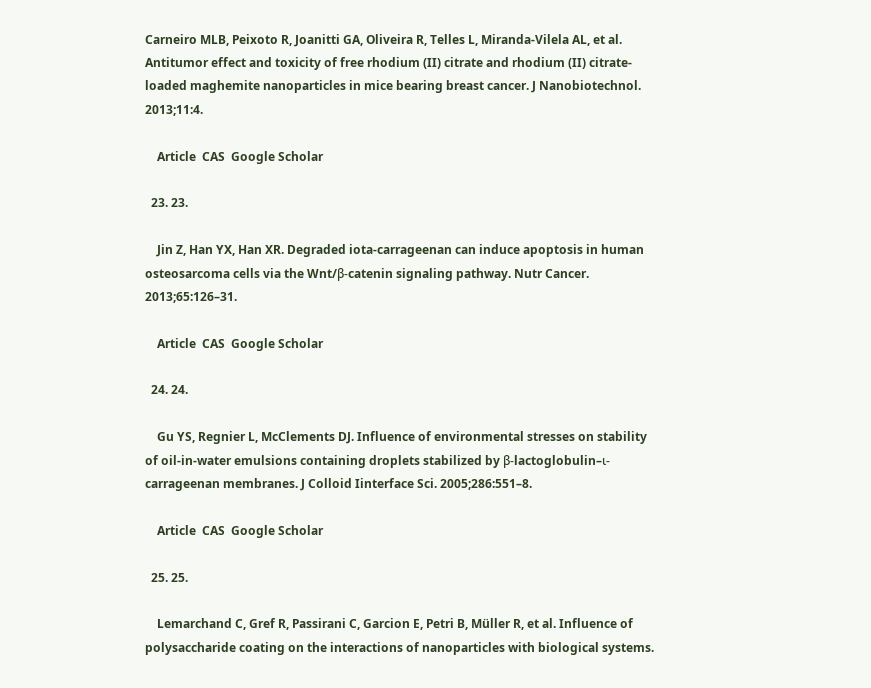Carneiro MLB, Peixoto R, Joanitti GA, Oliveira R, Telles L, Miranda-Vilela AL, et al. Antitumor effect and toxicity of free rhodium (II) citrate and rhodium (II) citrate-loaded maghemite nanoparticles in mice bearing breast cancer. J Nanobiotechnol. 2013;11:4.

    Article  CAS  Google Scholar

  23. 23.

    Jin Z, Han YX, Han XR. Degraded iota-carrageenan can induce apoptosis in human osteosarcoma cells via the Wnt/β-catenin signaling pathway. Nutr Cancer. 2013;65:126–31.

    Article  CAS  Google Scholar

  24. 24.

    Gu YS, Regnier L, McClements DJ. Influence of environmental stresses on stability of oil-in-water emulsions containing droplets stabilized by β-lactoglobulin–ι-carrageenan membranes. J Colloid Iinterface Sci. 2005;286:551–8.

    Article  CAS  Google Scholar

  25. 25.

    Lemarchand C, Gref R, Passirani C, Garcion E, Petri B, Müller R, et al. Influence of polysaccharide coating on the interactions of nanoparticles with biological systems.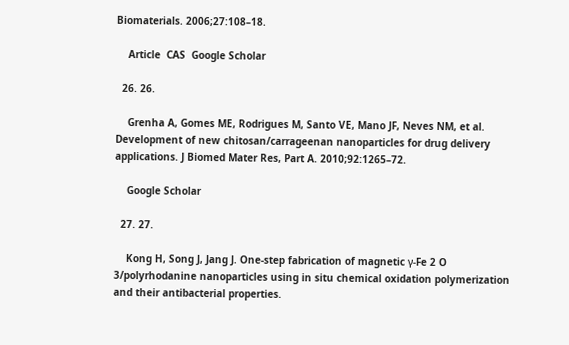Biomaterials. 2006;27:108–18.

    Article  CAS  Google Scholar

  26. 26.

    Grenha A, Gomes ME, Rodrigues M, Santo VE, Mano JF, Neves NM, et al. Development of new chitosan/carrageenan nanoparticles for drug delivery applications. J Biomed Mater Res, Part A. 2010;92:1265–72.

    Google Scholar

  27. 27.

    Kong H, Song J, Jang J. One-step fabrication of magnetic γ-Fe 2 O 3/polyrhodanine nanoparticles using in situ chemical oxidation polymerization and their antibacterial properties.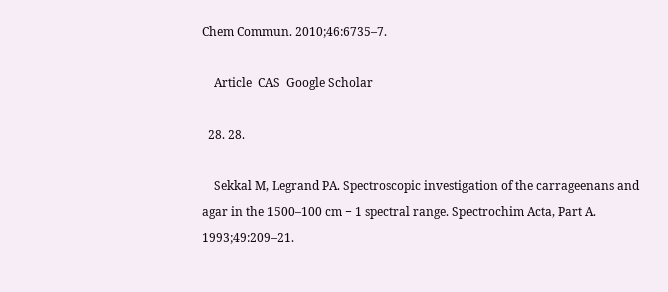Chem Commun. 2010;46:6735–7.

    Article  CAS  Google Scholar

  28. 28.

    Sekkal M, Legrand PA. Spectroscopic investigation of the carrageenans and agar in the 1500–100 cm − 1 spectral range. Spectrochim Acta, Part A. 1993;49:209–21.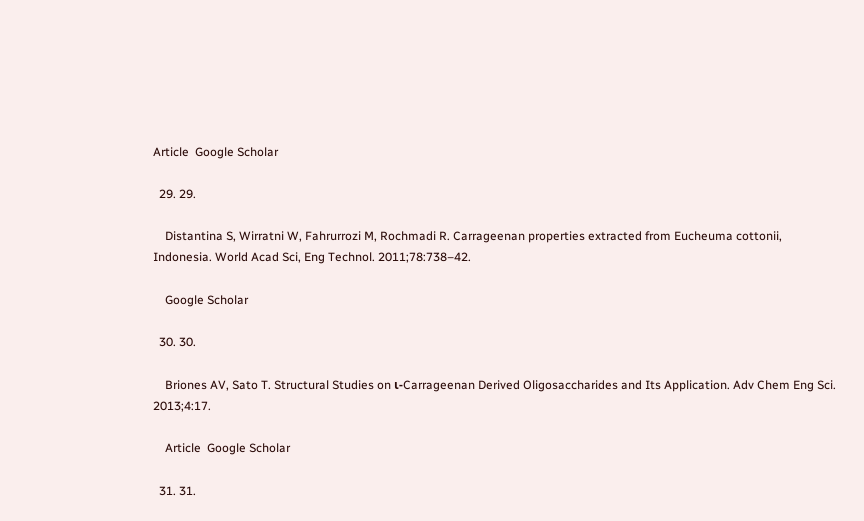Article  Google Scholar

  29. 29.

    Distantina S, Wirratni W, Fahrurrozi M, Rochmadi R. Carrageenan properties extracted from Eucheuma cottonii, Indonesia. World Acad Sci, Eng Technol. 2011;78:738–42.

    Google Scholar

  30. 30.

    Briones AV, Sato T. Structural Studies on ι-Carrageenan Derived Oligosaccharides and Its Application. Adv Chem Eng Sci. 2013;4:17.

    Article  Google Scholar

  31. 31.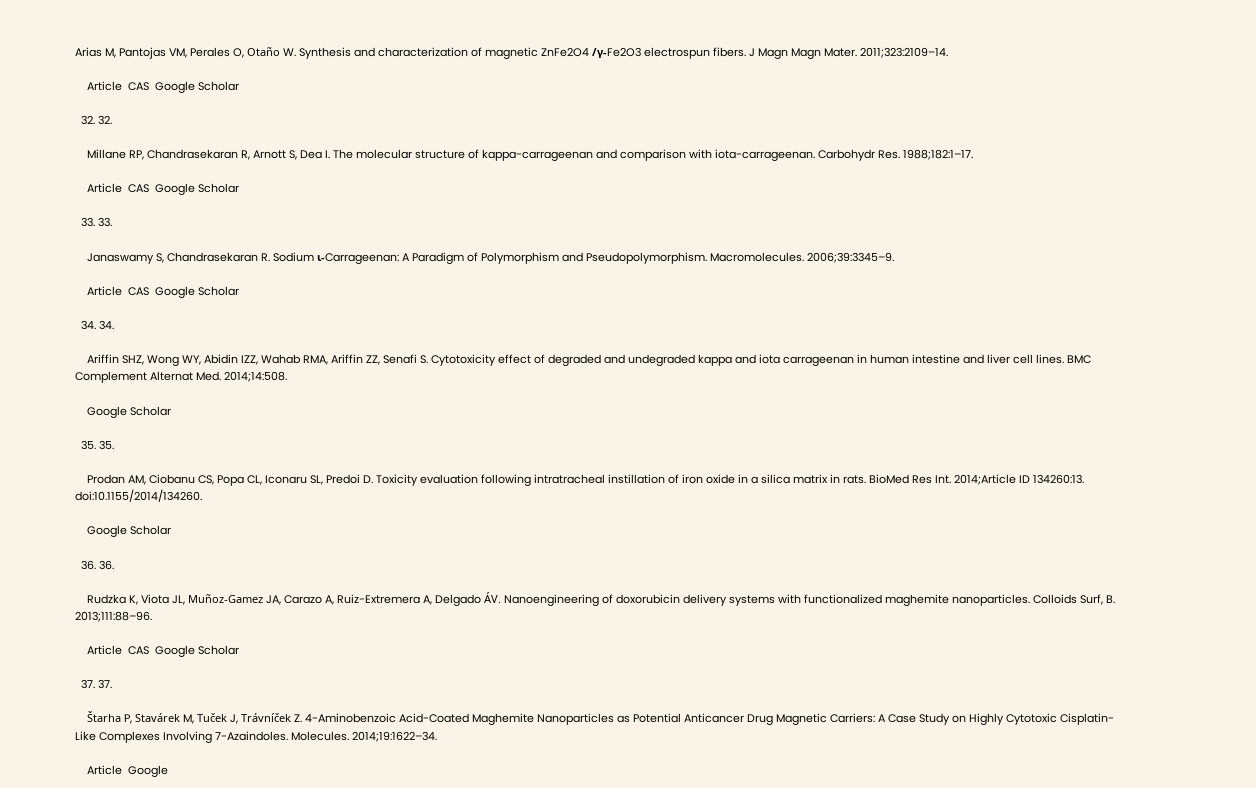Arias M, Pantojas VM, Perales O, Otaño W. Synthesis and characterization of magnetic ZnFe2O4 /γ-Fe2O3 electrospun fibers. J Magn Magn Mater. 2011;323:2109–14.

    Article  CAS  Google Scholar

  32. 32.

    Millane RP, Chandrasekaran R, Arnott S, Dea I. The molecular structure of kappa-carrageenan and comparison with iota-carrageenan. Carbohydr Res. 1988;182:1–17.

    Article  CAS  Google Scholar

  33. 33.

    Janaswamy S, Chandrasekaran R. Sodium ι-Carrageenan: A Paradigm of Polymorphism and Pseudopolymorphism. Macromolecules. 2006;39:3345–9.

    Article  CAS  Google Scholar

  34. 34.

    Ariffin SHZ, Wong WY, Abidin IZZ, Wahab RMA, Ariffin ZZ, Senafi S. Cytotoxicity effect of degraded and undegraded kappa and iota carrageenan in human intestine and liver cell lines. BMC Complement Alternat Med. 2014;14:508.

    Google Scholar

  35. 35.

    Prodan AM, Ciobanu CS, Popa CL, Iconaru SL, Predoi D. Toxicity evaluation following intratracheal instillation of iron oxide in a silica matrix in rats. BioMed Res Int. 2014;Article ID 134260:13. doi:10.1155/2014/134260.

    Google Scholar

  36. 36.

    Rudzka K, Viota JL, Muñoz-Gamez JA, Carazo A, Ruiz-Extremera A, Delgado ÁV. Nanoengineering of doxorubicin delivery systems with functionalized maghemite nanoparticles. Colloids Surf, B. 2013;111:88–96.

    Article  CAS  Google Scholar

  37. 37.

    Štarha P, Stavárek M, Tuček J, Trávníček Z. 4-Aminobenzoic Acid-Coated Maghemite Nanoparticles as Potential Anticancer Drug Magnetic Carriers: A Case Study on Highly Cytotoxic Cisplatin-Like Complexes Involving 7-Azaindoles. Molecules. 2014;19:1622–34.

    Article  Google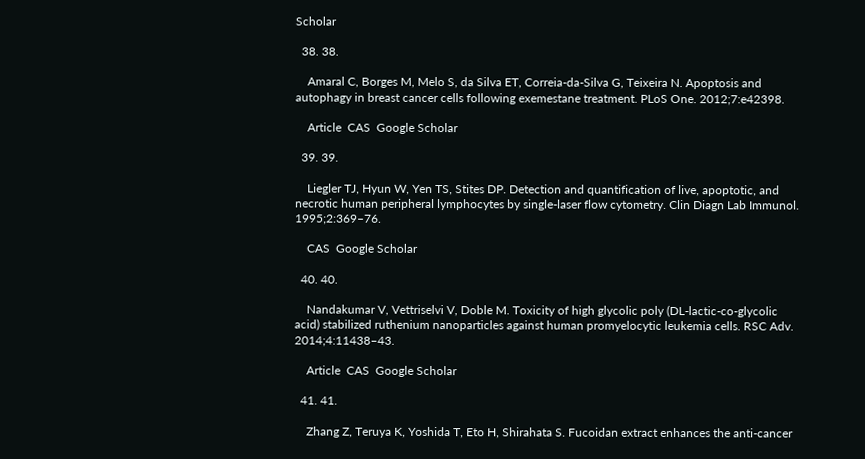Scholar

  38. 38.

    Amaral C, Borges M, Melo S, da Silva ET, Correia-da-Silva G, Teixeira N. Apoptosis and autophagy in breast cancer cells following exemestane treatment. PLoS One. 2012;7:e42398.

    Article  CAS  Google Scholar

  39. 39.

    Liegler TJ, Hyun W, Yen TS, Stites DP. Detection and quantification of live, apoptotic, and necrotic human peripheral lymphocytes by single-laser flow cytometry. Clin Diagn Lab Immunol. 1995;2:369–76.

    CAS  Google Scholar

  40. 40.

    Nandakumar V, Vettriselvi V, Doble M. Toxicity of high glycolic poly (DL-lactic-co-glycolic acid) stabilized ruthenium nanoparticles against human promyelocytic leukemia cells. RSC Adv. 2014;4:11438–43.

    Article  CAS  Google Scholar

  41. 41.

    Zhang Z, Teruya K, Yoshida T, Eto H, Shirahata S. Fucoidan extract enhances the anti-cancer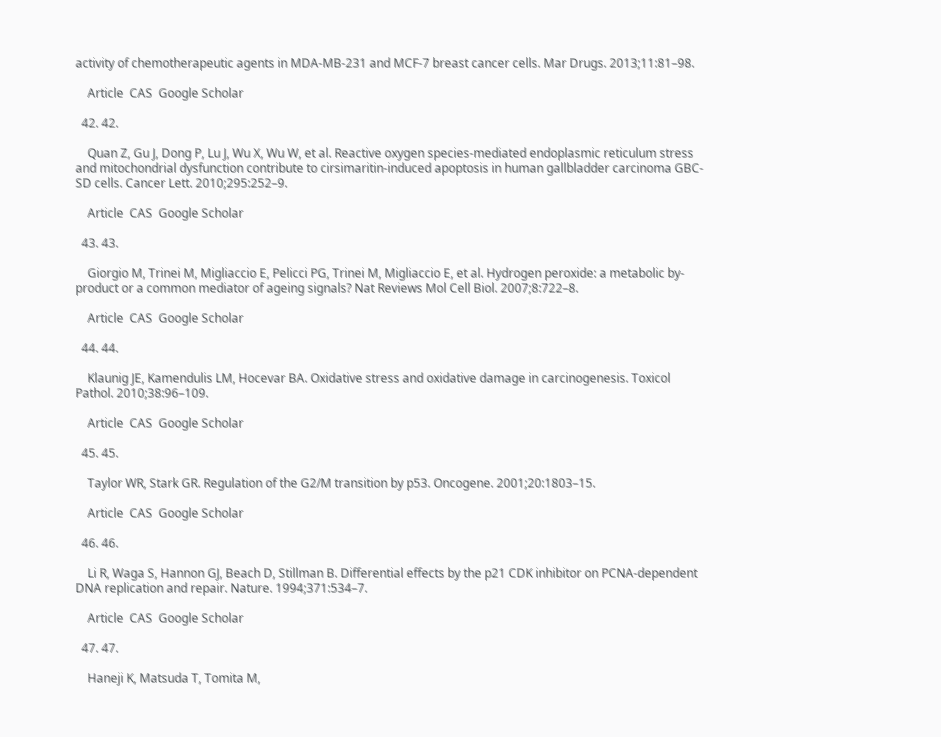activity of chemotherapeutic agents in MDA-MB-231 and MCF-7 breast cancer cells. Mar Drugs. 2013;11:81–98.

    Article  CAS  Google Scholar

  42. 42.

    Quan Z, Gu J, Dong P, Lu J, Wu X, Wu W, et al. Reactive oxygen species-mediated endoplasmic reticulum stress and mitochondrial dysfunction contribute to cirsimaritin-induced apoptosis in human gallbladder carcinoma GBC-SD cells. Cancer Lett. 2010;295:252–9.

    Article  CAS  Google Scholar

  43. 43.

    Giorgio M, Trinei M, Migliaccio E, Pelicci PG, Trinei M, Migliaccio E, et al. Hydrogen peroxide: a metabolic by-product or a common mediator of ageing signals? Nat Reviews Mol Cell Biol. 2007;8:722–8.

    Article  CAS  Google Scholar

  44. 44.

    Klaunig JE, Kamendulis LM, Hocevar BA. Oxidative stress and oxidative damage in carcinogenesis. Toxicol Pathol. 2010;38:96–109.

    Article  CAS  Google Scholar

  45. 45.

    Taylor WR, Stark GR. Regulation of the G2/M transition by p53. Oncogene. 2001;20:1803–15.

    Article  CAS  Google Scholar

  46. 46.

    Li R, Waga S, Hannon GJ, Beach D, Stillman B. Differential effects by the p21 CDK inhibitor on PCNA-dependent DNA replication and repair. Nature. 1994;371:534–7.

    Article  CAS  Google Scholar

  47. 47.

    Haneji K, Matsuda T, Tomita M,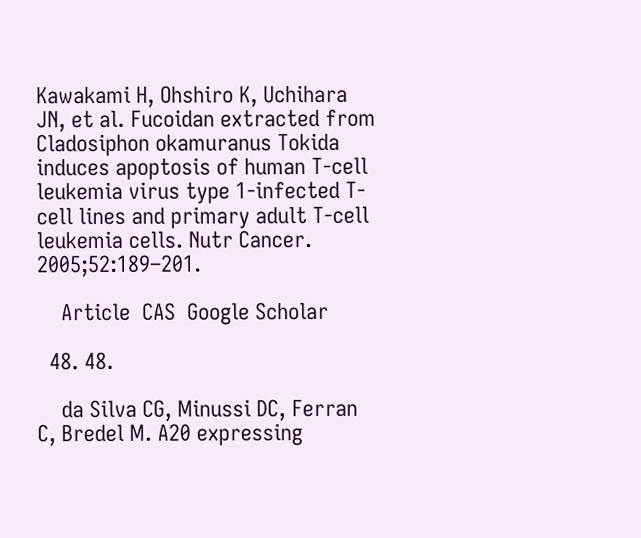Kawakami H, Ohshiro K, Uchihara JN, et al. Fucoidan extracted from Cladosiphon okamuranus Tokida induces apoptosis of human T-cell leukemia virus type 1-infected T-cell lines and primary adult T-cell leukemia cells. Nutr Cancer. 2005;52:189–201.

    Article  CAS  Google Scholar

  48. 48.

    da Silva CG, Minussi DC, Ferran C, Bredel M. A20 expressing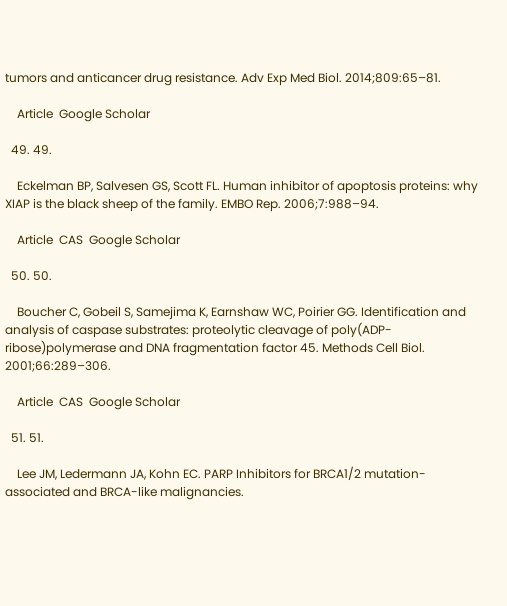tumors and anticancer drug resistance. Adv Exp Med Biol. 2014;809:65–81.

    Article  Google Scholar

  49. 49.

    Eckelman BP, Salvesen GS, Scott FL. Human inhibitor of apoptosis proteins: why XIAP is the black sheep of the family. EMBO Rep. 2006;7:988–94.

    Article  CAS  Google Scholar

  50. 50.

    Boucher C, Gobeil S, Samejima K, Earnshaw WC, Poirier GG. Identification and analysis of caspase substrates: proteolytic cleavage of poly(ADP-ribose)polymerase and DNA fragmentation factor 45. Methods Cell Biol. 2001;66:289–306.

    Article  CAS  Google Scholar

  51. 51.

    Lee JM, Ledermann JA, Kohn EC. PARP Inhibitors for BRCA1/2 mutation-associated and BRCA-like malignancies.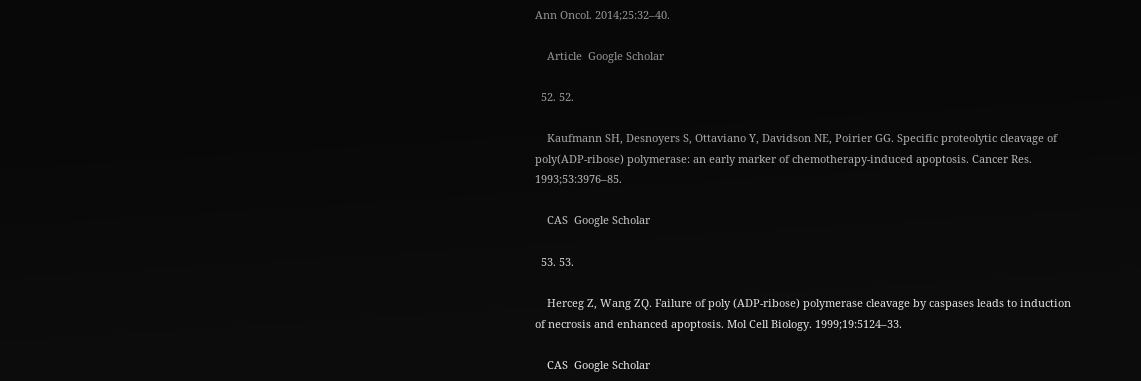Ann Oncol. 2014;25:32–40.

    Article  Google Scholar

  52. 52.

    Kaufmann SH, Desnoyers S, Ottaviano Y, Davidson NE, Poirier GG. Specific proteolytic cleavage of poly(ADP-ribose) polymerase: an early marker of chemotherapy-induced apoptosis. Cancer Res. 1993;53:3976–85.

    CAS  Google Scholar

  53. 53.

    Herceg Z, Wang ZQ. Failure of poly (ADP-ribose) polymerase cleavage by caspases leads to induction of necrosis and enhanced apoptosis. Mol Cell Biology. 1999;19:5124–33.

    CAS  Google Scholar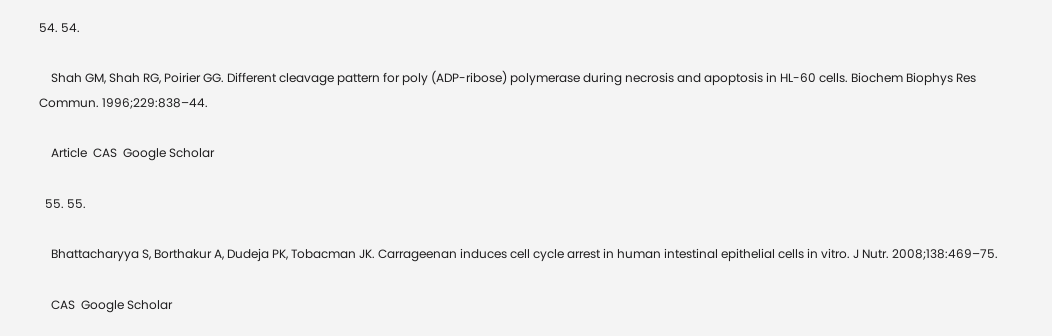54. 54.

    Shah GM, Shah RG, Poirier GG. Different cleavage pattern for poly (ADP-ribose) polymerase during necrosis and apoptosis in HL-60 cells. Biochem Biophys Res Commun. 1996;229:838–44.

    Article  CAS  Google Scholar

  55. 55.

    Bhattacharyya S, Borthakur A, Dudeja PK, Tobacman JK. Carrageenan induces cell cycle arrest in human intestinal epithelial cells in vitro. J Nutr. 2008;138:469–75.

    CAS  Google Scholar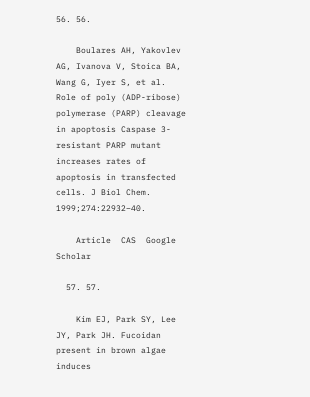56. 56.

    Boulares AH, Yakovlev AG, Ivanova V, Stoica BA, Wang G, Iyer S, et al. Role of poly (ADP-ribose) polymerase (PARP) cleavage in apoptosis Caspase 3-resistant PARP mutant increases rates of apoptosis in transfected cells. J Biol Chem. 1999;274:22932–40.

    Article  CAS  Google Scholar

  57. 57.

    Kim EJ, Park SY, Lee JY, Park JH. Fucoidan present in brown algae induces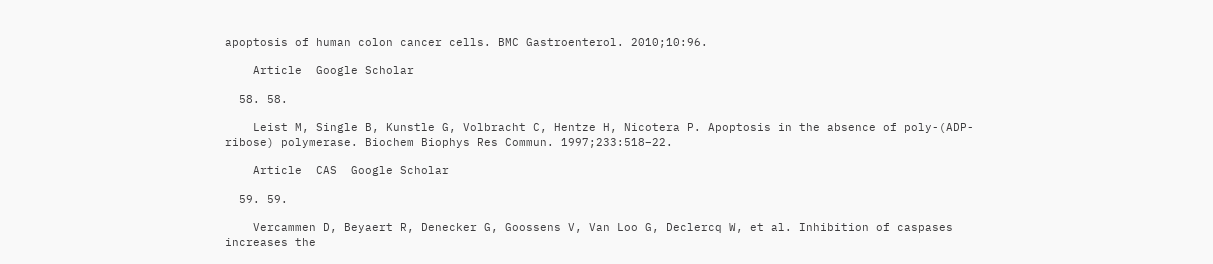apoptosis of human colon cancer cells. BMC Gastroenterol. 2010;10:96.

    Article  Google Scholar

  58. 58.

    Leist M, Single B, Kunstle G, Volbracht C, Hentze H, Nicotera P. Apoptosis in the absence of poly-(ADP-ribose) polymerase. Biochem Biophys Res Commun. 1997;233:518–22.

    Article  CAS  Google Scholar

  59. 59.

    Vercammen D, Beyaert R, Denecker G, Goossens V, Van Loo G, Declercq W, et al. Inhibition of caspases increases the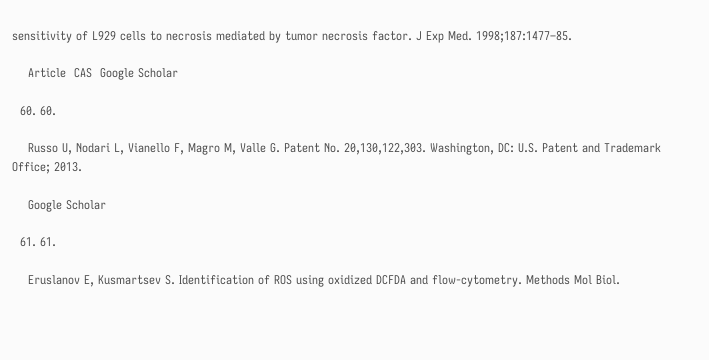sensitivity of L929 cells to necrosis mediated by tumor necrosis factor. J Exp Med. 1998;187:1477–85.

    Article  CAS  Google Scholar

  60. 60.

    Russo U, Nodari L, Vianello F, Magro M, Valle G. Patent No. 20,130,122,303. Washington, DC: U.S. Patent and Trademark Office; 2013.

    Google Scholar

  61. 61.

    Eruslanov E, Kusmartsev S. Identification of ROS using oxidized DCFDA and flow-cytometry. Methods Mol Biol.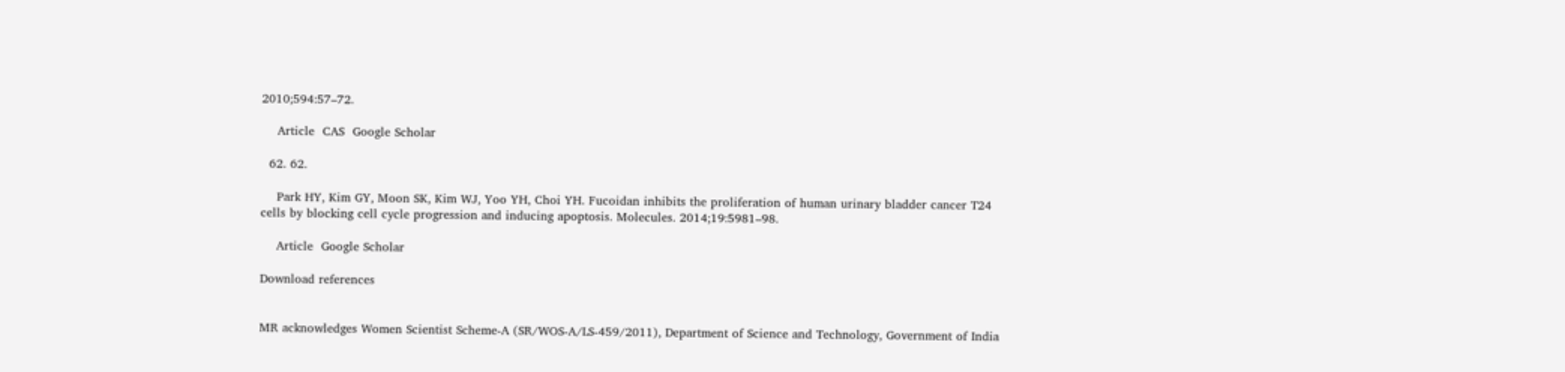2010;594:57–72.

    Article  CAS  Google Scholar

  62. 62.

    Park HY, Kim GY, Moon SK, Kim WJ, Yoo YH, Choi YH. Fucoidan inhibits the proliferation of human urinary bladder cancer T24 cells by blocking cell cycle progression and inducing apoptosis. Molecules. 2014;19:5981–98.

    Article  Google Scholar

Download references


MR acknowledges Women Scientist Scheme-A (SR/WOS-A/LS-459/2011), Department of Science and Technology, Government of India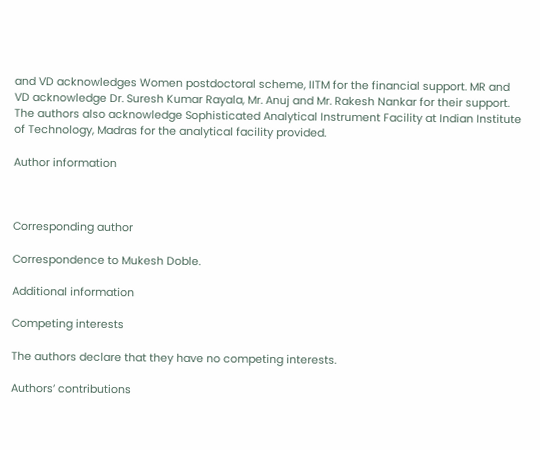and VD acknowledges Women postdoctoral scheme, IITM for the financial support. MR and VD acknowledge Dr. Suresh Kumar Rayala, Mr. Anuj and Mr. Rakesh Nankar for their support. The authors also acknowledge Sophisticated Analytical Instrument Facility at Indian Institute of Technology, Madras for the analytical facility provided.

Author information



Corresponding author

Correspondence to Mukesh Doble.

Additional information

Competing interests

The authors declare that they have no competing interests.

Authors’ contributions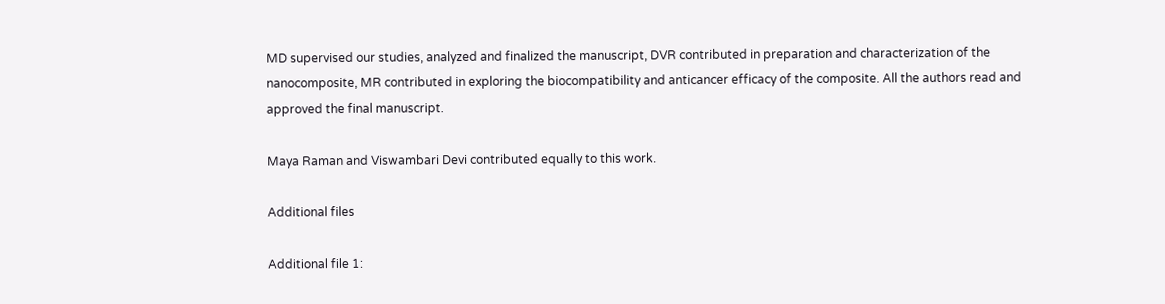MD supervised our studies, analyzed and finalized the manuscript, DVR contributed in preparation and characterization of the nanocomposite, MR contributed in exploring the biocompatibility and anticancer efficacy of the composite. All the authors read and approved the final manuscript.

Maya Raman and Viswambari Devi contributed equally to this work.

Additional files

Additional file 1: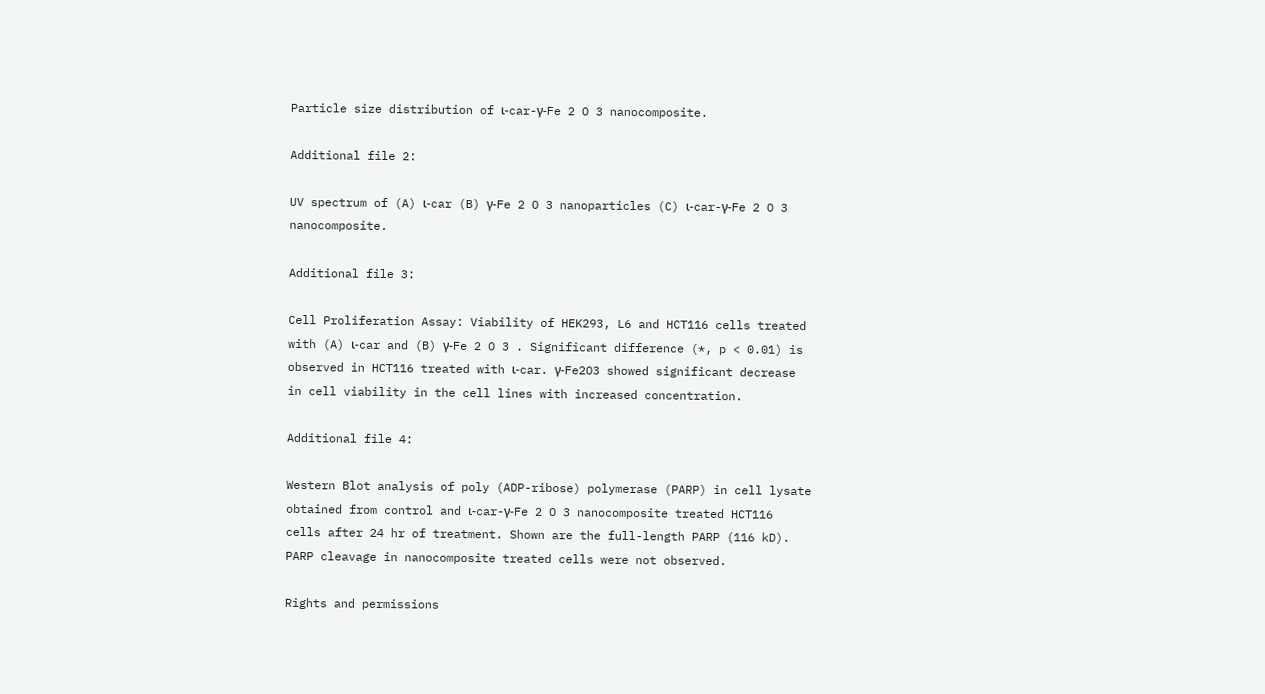Particle size distribution of ι-car-γ-Fe 2 O 3 nanocomposite.

Additional file 2:

UV spectrum of (A) ι-car (B) γ-Fe 2 O 3 nanoparticles (C) ι-car-γ-Fe 2 O 3 nanocomposite.

Additional file 3:

Cell Proliferation Assay: Viability of HEK293, L6 and HCT116 cells treated with (A) ι-car and (B) γ-Fe 2 O 3 . Significant difference (*, p < 0.01) is observed in HCT116 treated with ι-car. γ-Fe2O3 showed significant decrease in cell viability in the cell lines with increased concentration.

Additional file 4:

Western Blot analysis of poly (ADP-ribose) polymerase (PARP) in cell lysate obtained from control and ι-car-γ-Fe 2 O 3 nanocomposite treated HCT116 cells after 24 hr of treatment. Shown are the full-length PARP (116 kD). PARP cleavage in nanocomposite treated cells were not observed.

Rights and permissions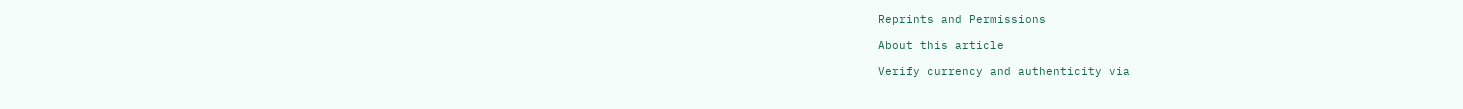Reprints and Permissions

About this article

Verify currency and authenticity via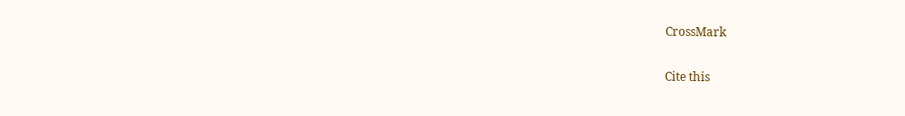CrossMark

Cite this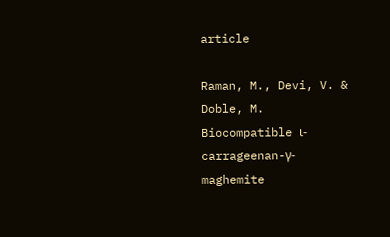article

Raman, M., Devi, V. & Doble, M. Biocompatible ι-carrageenan-γ-maghemite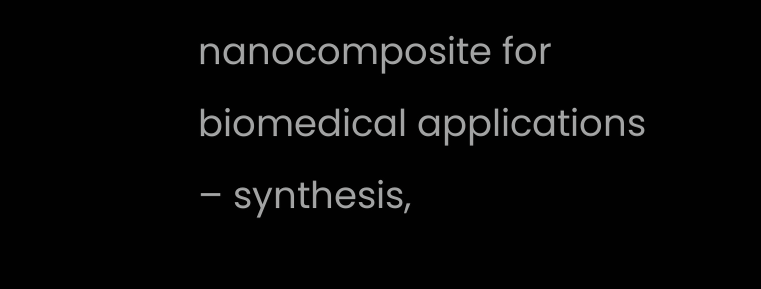nanocomposite for biomedical applications – synthesis,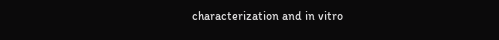characterization and in vitro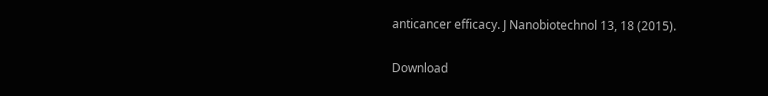anticancer efficacy. J Nanobiotechnol 13, 18 (2015).

Download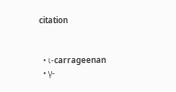citation


  • ι-carrageenan
  • γ-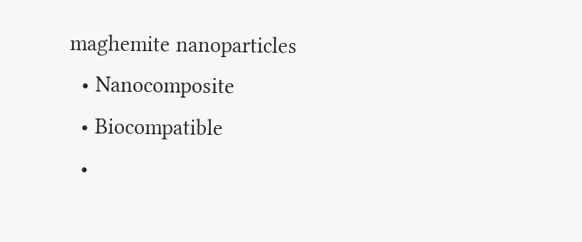maghemite nanoparticles
  • Nanocomposite
  • Biocompatible
  •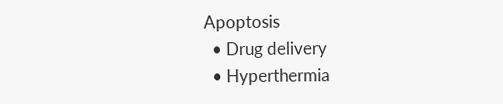Apoptosis
  • Drug delivery
  • Hyperthermia